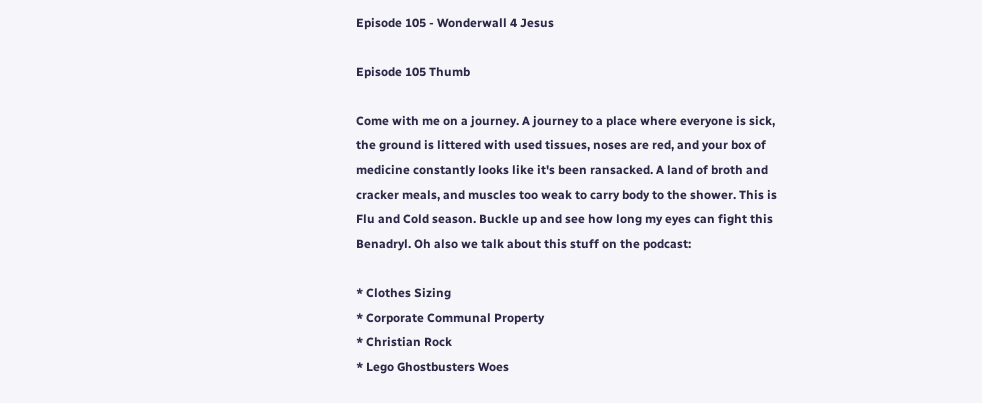Episode 105 - Wonderwall 4 Jesus

Episode 105 Thumb

Come with me on a journey. A journey to a place where everyone is sick, the ground is littered with used tissues, noses are red, and your box of medicine constantly looks like it's been ransacked. A land of broth and cracker meals, and muscles too weak to carry body to the shower. This is Flu and Cold season. Buckle up and see how long my eyes can fight this Benadryl. Oh also we talk about this stuff on the podcast:

* Clothes Sizing
* Corporate Communal Property
* Christian Rock
* Lego Ghostbusters Woes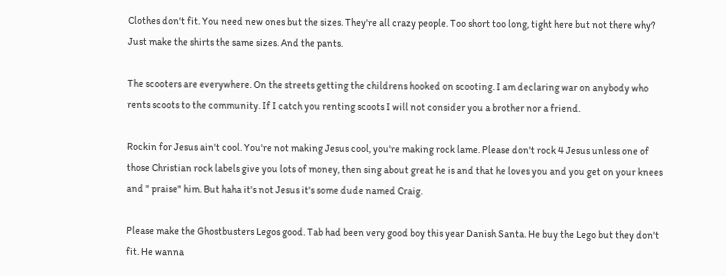Clothes don't fit. You need new ones but the sizes. They're all crazy people. Too short too long, tight here but not there why? Just make the shirts the same sizes. And the pants.

The scooters are everywhere. On the streets getting the childrens hooked on scooting. I am declaring war on anybody who rents scoots to the community. If I catch you renting scoots I will not consider you a brother nor a friend.

Rockin for Jesus ain't cool. You're not making Jesus cool, you're making rock lame. Please don't rock 4 Jesus unless one of those Christian rock labels give you lots of money, then sing about great he is and that he loves you and you get on your knees and " praise" him. But haha it's not Jesus it's some dude named Craig.

Please make the Ghostbusters Legos good. Tab had been very good boy this year Danish Santa. He buy the Lego but they don't fit. He wanna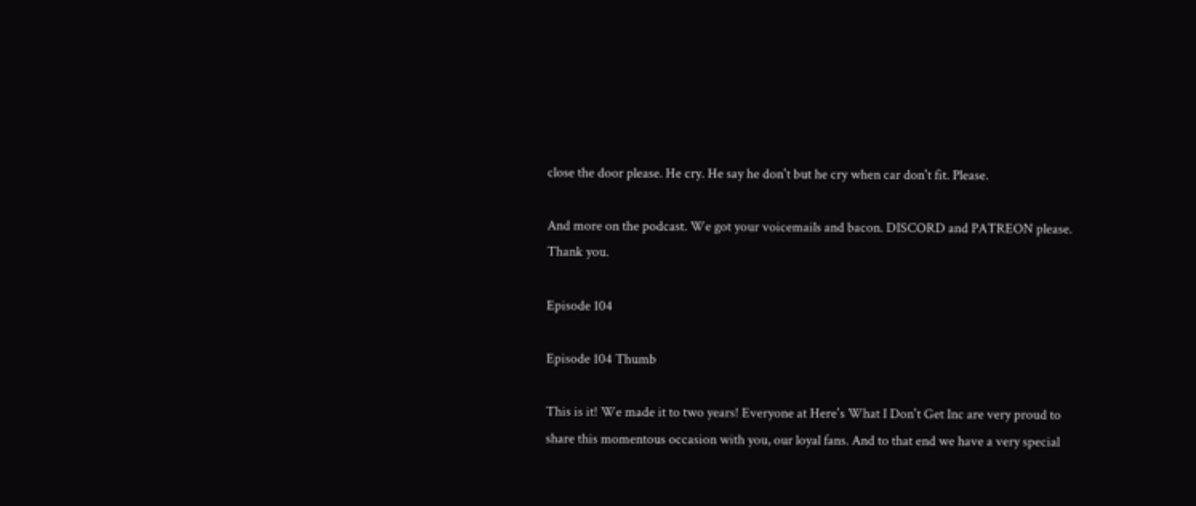close the door please. He cry. He say he don't but he cry when car don't fit. Please.

And more on the podcast. We got your voicemails and bacon. DISCORD and PATREON please. Thank you.

Episode 104

Episode 104 Thumb

This is it! We made it to two years! Everyone at Here's What I Don't Get Inc are very proud to share this momentous occasion with you, our loyal fans. And to that end we have a very special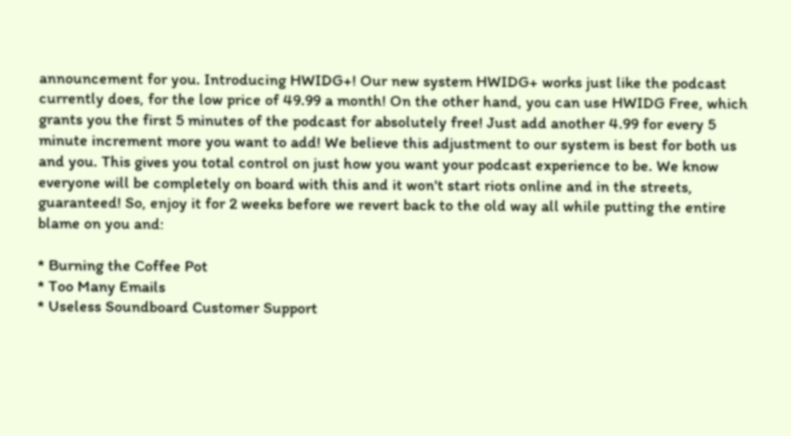announcement for you. Introducing HWIDG+! Our new system HWIDG+ works just like the podcast currently does, for the low price of 49.99 a month! On the other hand, you can use HWIDG Free, which grants you the first 5 minutes of the podcast for absolutely free! Just add another 4.99 for every 5 minute increment more you want to add! We believe this adjustment to our system is best for both us and you. This gives you total control on just how you want your podcast experience to be. We know everyone will be completely on board with this and it won't start riots online and in the streets, guaranteed! So, enjoy it for 2 weeks before we revert back to the old way all while putting the entire blame on you and:

* Burning the Coffee Pot
* Too Many Emails
* Useless Soundboard Customer Support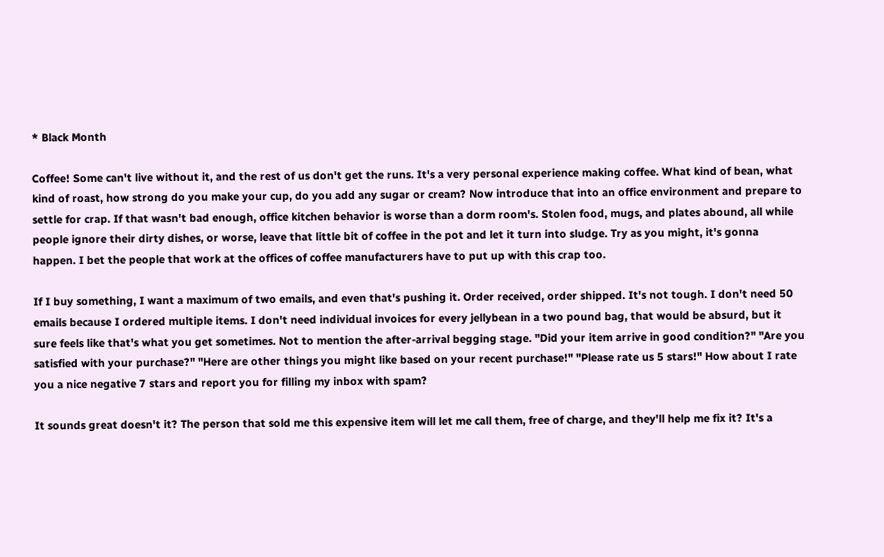* Black Month

Coffee! Some can't live without it, and the rest of us don't get the runs. It's a very personal experience making coffee. What kind of bean, what kind of roast, how strong do you make your cup, do you add any sugar or cream? Now introduce that into an office environment and prepare to settle for crap. If that wasn't bad enough, office kitchen behavior is worse than a dorm room's. Stolen food, mugs, and plates abound, all while people ignore their dirty dishes, or worse, leave that little bit of coffee in the pot and let it turn into sludge. Try as you might, it's gonna happen. I bet the people that work at the offices of coffee manufacturers have to put up with this crap too.

If I buy something, I want a maximum of two emails, and even that's pushing it. Order received, order shipped. It's not tough. I don't need 50 emails because I ordered multiple items. I don't need individual invoices for every jellybean in a two pound bag, that would be absurd, but it sure feels like that's what you get sometimes. Not to mention the after-arrival begging stage. "Did your item arrive in good condition?" "Are you satisfied with your purchase?" "Here are other things you might like based on your recent purchase!" "Please rate us 5 stars!" How about I rate you a nice negative 7 stars and report you for filling my inbox with spam?

It sounds great doesn't it? The person that sold me this expensive item will let me call them, free of charge, and they'll help me fix it? It's a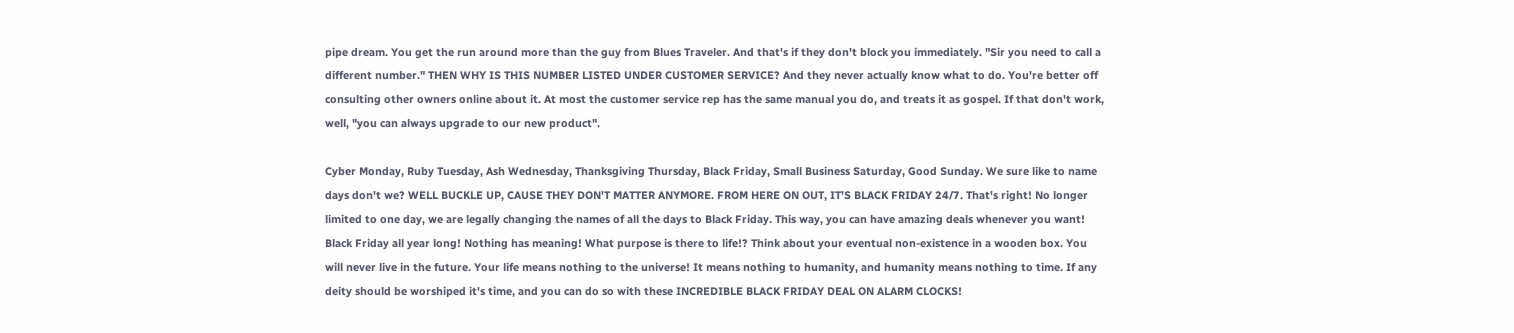pipe dream. You get the run around more than the guy from Blues Traveler. And that's if they don't block you immediately. "Sir you need to call a different number." THEN WHY IS THIS NUMBER LISTED UNDER CUSTOMER SERVICE? And they never actually know what to do. You're better off consulting other owners online about it. At most the customer service rep has the same manual you do, and treats it as gospel. If that don't work, well, "you can always upgrade to our new product".

Cyber Monday, Ruby Tuesday, Ash Wednesday, Thanksgiving Thursday, Black Friday, Small Business Saturday, Good Sunday. We sure like to name days don't we? WELL BUCKLE UP, CAUSE THEY DON'T MATTER ANYMORE. FROM HERE ON OUT, IT'S BLACK FRIDAY 24/7. That's right! No longer limited to one day, we are legally changing the names of all the days to Black Friday. This way, you can have amazing deals whenever you want! Black Friday all year long! Nothing has meaning! What purpose is there to life!? Think about your eventual non-existence in a wooden box. You will never live in the future. Your life means nothing to the universe! It means nothing to humanity, and humanity means nothing to time. If any deity should be worshiped it's time, and you can do so with these INCREDIBLE BLACK FRIDAY DEAL ON ALARM CLOCKS!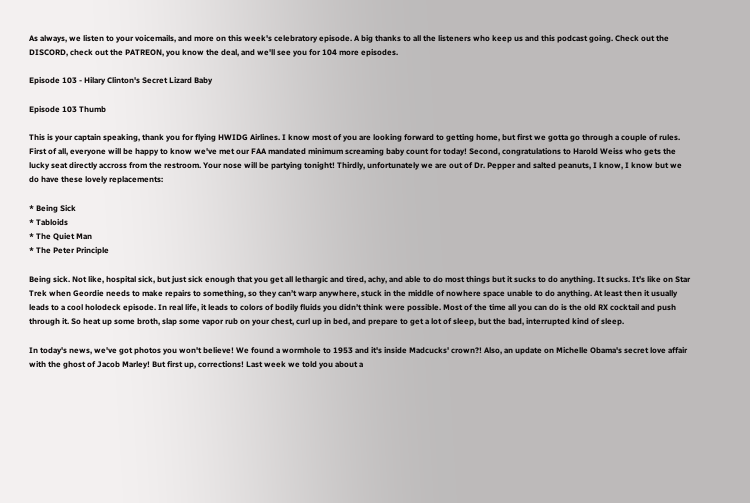As always, we listen to your voicemails, and more on this week's celebratory episode. A big thanks to all the listeners who keep us and this podcast going. Check out the DISCORD, check out the PATREON, you know the deal, and we'll see you for 104 more episodes.

Episode 103 - Hilary Clinton's Secret Lizard Baby

Episode 103 Thumb

This is your captain speaking, thank you for flying HWIDG Airlines. I know most of you are looking forward to getting home, but first we gotta go through a couple of rules. First of all, everyone will be happy to know we've met our FAA mandated minimum screaming baby count for today! Second, congratulations to Harold Weiss who gets the lucky seat directly accross from the restroom. Your nose will be partying tonight! Thirdly, unfortunately we are out of Dr. Pepper and salted peanuts, I know, I know but we do have these lovely replacements:

* Being Sick
* Tabloids
* The Quiet Man
* The Peter Principle

Being sick. Not like, hospital sick, but just sick enough that you get all lethargic and tired, achy, and able to do most things but it sucks to do anything. It sucks. It’s like on Star Trek when Geordie needs to make repairs to something, so they can’t warp anywhere, stuck in the middle of nowhere space unable to do anything. At least then it usually leads to a cool holodeck episode. In real life, it leads to colors of bodily fluids you didn’t think were possible. Most of the time all you can do is the old RX cocktail and push through it. So heat up some broth, slap some vapor rub on your chest, curl up in bed, and prepare to get a lot of sleep, but the bad, interrupted kind of sleep.

In today's news, we've got photos you won't believe! We found a wormhole to 1953 and it's inside Madcucks' crown?! Also, an update on Michelle Obama's secret love affair with the ghost of Jacob Marley! But first up, corrections! Last week we told you about a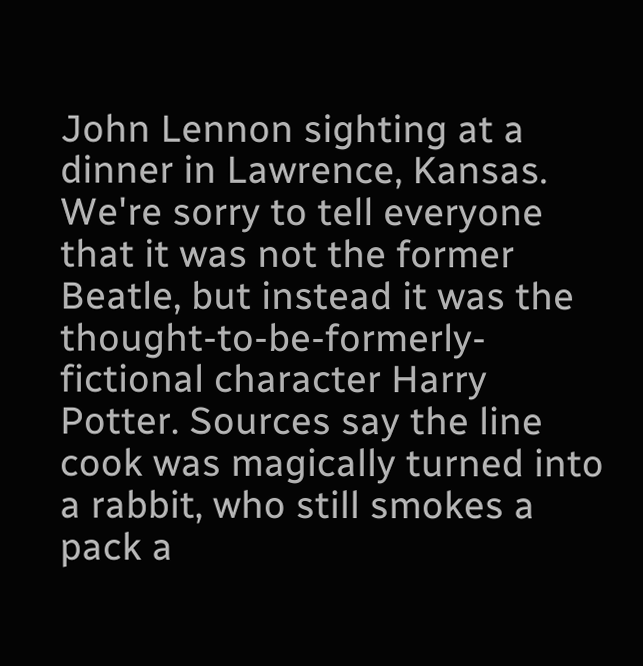John Lennon sighting at a dinner in Lawrence, Kansas. We're sorry to tell everyone that it was not the former Beatle, but instead it was the thought-to-be-formerly-fictional character Harry Potter. Sources say the line cook was magically turned into a rabbit, who still smokes a pack a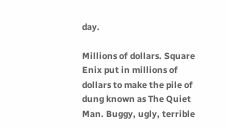day.

Millions of dollars. Square Enix put in millions of dollars to make the pile of dung known as The Quiet Man. Buggy, ugly, terrible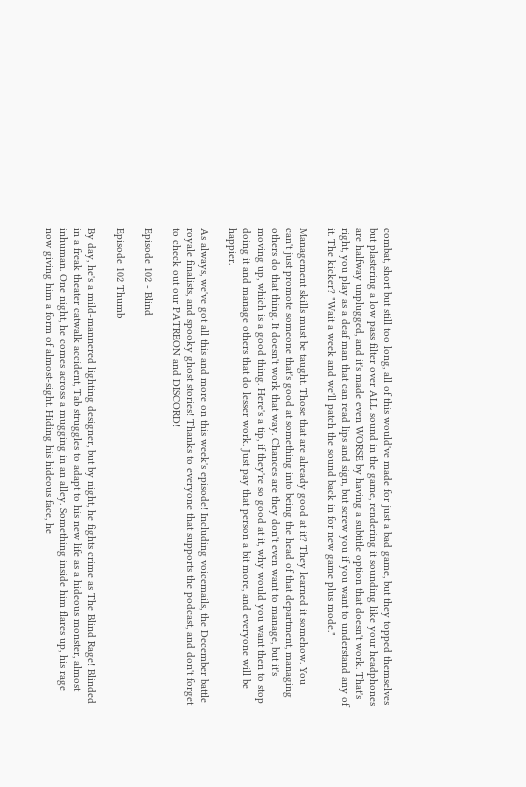combat, short but still too long, all of this would've made for just a bad game, but they topped themselves but plastering a low pass filter over ALL sound in the game, rendering it sounding like your headphones are halfway unplugged, and it's made even WORSE by having a subtitle option that doesn't work. That's right, you play as a deaf man that can read lips and sign, but screw you if you want to understand any of it. The kicker? "Wait a week and we'll patch the sound back in for new game plus mode."

Management skills must be taught. Those that are already good at it? They learned it somehow. You can't just promote someone that's good at something into being the head of that department, managing others do that thing. It doesn't work that way. Chances are they don't even want to manage, but it's moving up, which is a good thing. Here's a tip, if they're so good at it, why would you want then to stop doing it and manage others that do lesser work. Just pay that person a bit more, and everyone will be happier.

As always, we've got all this and more on this week's episode! Including voicemails, the December battle royale finalists, and spooky ghost stories! Thanks to everyone that supports the podcast, and don't forget to check out our PATREON and DISCORD!

Episode 102 - Blind

Episode 102 Thumb

By day, he's a mild-mannered lighting designer, but by night, he fights crime as The Blind Rage! Blinded in a freak theater catwalk accident, Tab struggles to adapt to his new life as a hideous monster, almost inhuman. One night, he comes across a mugging in an alley. Something inside him flares up, his rage now giving him a form of almost-sight. Hiding his hideous face, he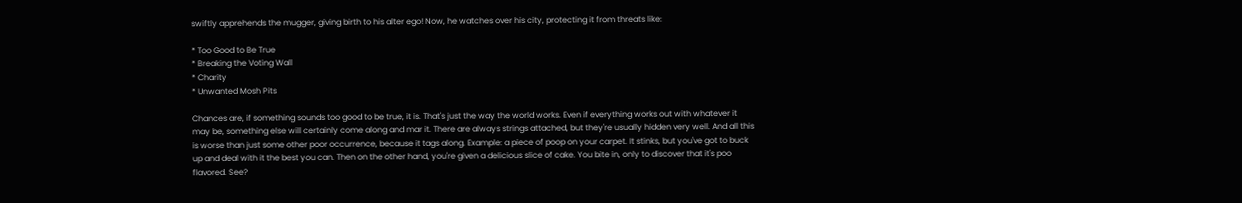swiftly apprehends the mugger, giving birth to his alter ego! Now, he watches over his city, protecting it from threats like:

* Too Good to Be True
* Breaking the Voting Wall
* Charity
* Unwanted Mosh Pits

Chances are, if something sounds too good to be true, it is. That's just the way the world works. Even if everything works out with whatever it may be, something else will certainly come along and mar it. There are always strings attached, but they're usually hidden very well. And all this is worse than just some other poor occurrence, because it tags along. Example: a piece of poop on your carpet. It stinks, but you've got to buck up and deal with it the best you can. Then on the other hand, you're given a delicious slice of cake. You bite in, only to discover that it's poo flavored. See?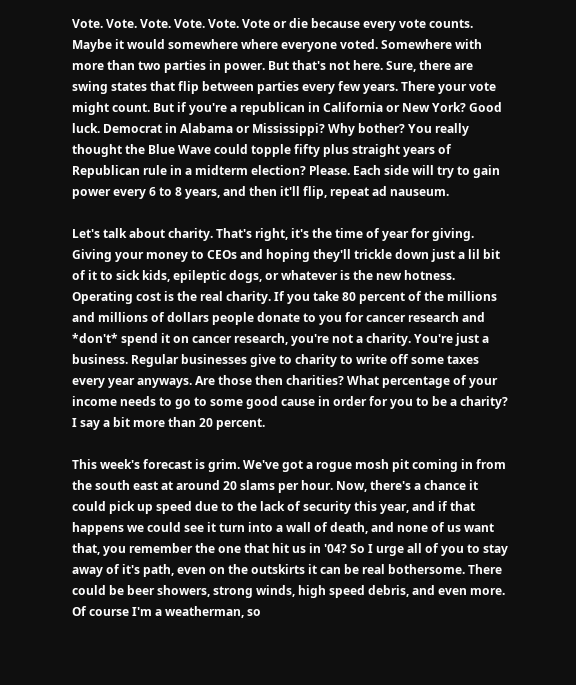Vote. Vote. Vote. Vote. Vote. Vote or die because every vote counts. Maybe it would somewhere where everyone voted. Somewhere with more than two parties in power. But that's not here. Sure, there are swing states that flip between parties every few years. There your vote might count. But if you're a republican in California or New York? Good luck. Democrat in Alabama or Mississippi? Why bother? You really thought the Blue Wave could topple fifty plus straight years of Republican rule in a midterm election? Please. Each side will try to gain power every 6 to 8 years, and then it'll flip, repeat ad nauseum.

Let's talk about charity. That's right, it's the time of year for giving. Giving your money to CEOs and hoping they'll trickle down just a lil bit of it to sick kids, epileptic dogs, or whatever is the new hotness. Operating cost is the real charity. If you take 80 percent of the millions and millions of dollars people donate to you for cancer research and *don't* spend it on cancer research, you're not a charity. You're just a business. Regular businesses give to charity to write off some taxes every year anyways. Are those then charities? What percentage of your income needs to go to some good cause in order for you to be a charity?  I say a bit more than 20 percent.

This week's forecast is grim. We've got a rogue mosh pit coming in from the south east at around 20 slams per hour. Now, there's a chance it could pick up speed due to the lack of security this year, and if that happens we could see it turn into a wall of death, and none of us want that, you remember the one that hit us in '04? So I urge all of you to stay away of it's path, even on the outskirts it can be real bothersome. There could be beer showers, strong winds, high speed debris, and even more. Of course I'm a weatherman, so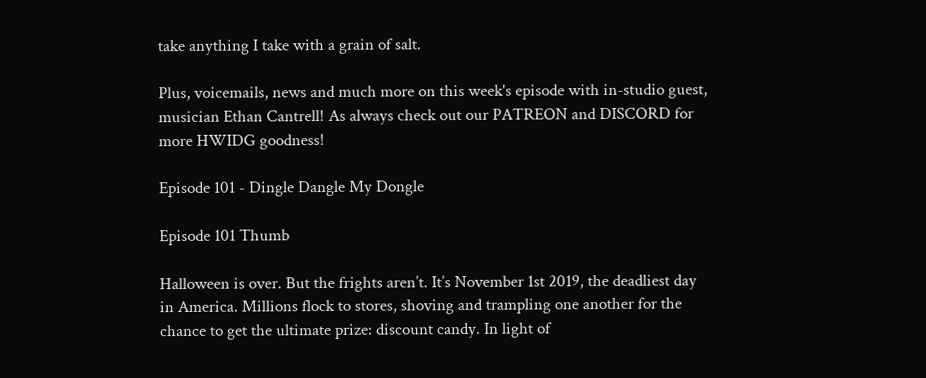take anything I take with a grain of salt.

Plus, voicemails, news and much more on this week's episode with in-studio guest, musician Ethan Cantrell! As always check out our PATREON and DISCORD for more HWIDG goodness!

Episode 101 - Dingle Dangle My Dongle

Episode 101 Thumb

Halloween is over. But the frights aren’t. It’s November 1st 2019, the deadliest day in America. Millions flock to stores, shoving and trampling one another for the chance to get the ultimate prize: discount candy. In light of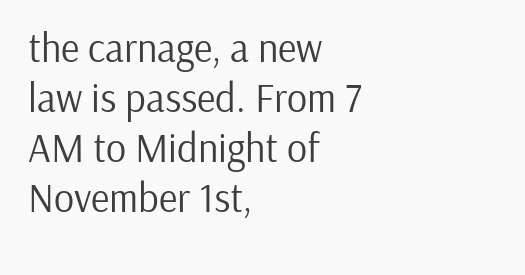the carnage, a new law is passed. From 7 AM to Midnight of November 1st,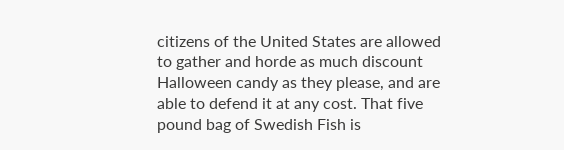citizens of the United States are allowed to gather and horde as much discount Halloween candy as they please, and are able to defend it at any cost. That five pound bag of Swedish Fish is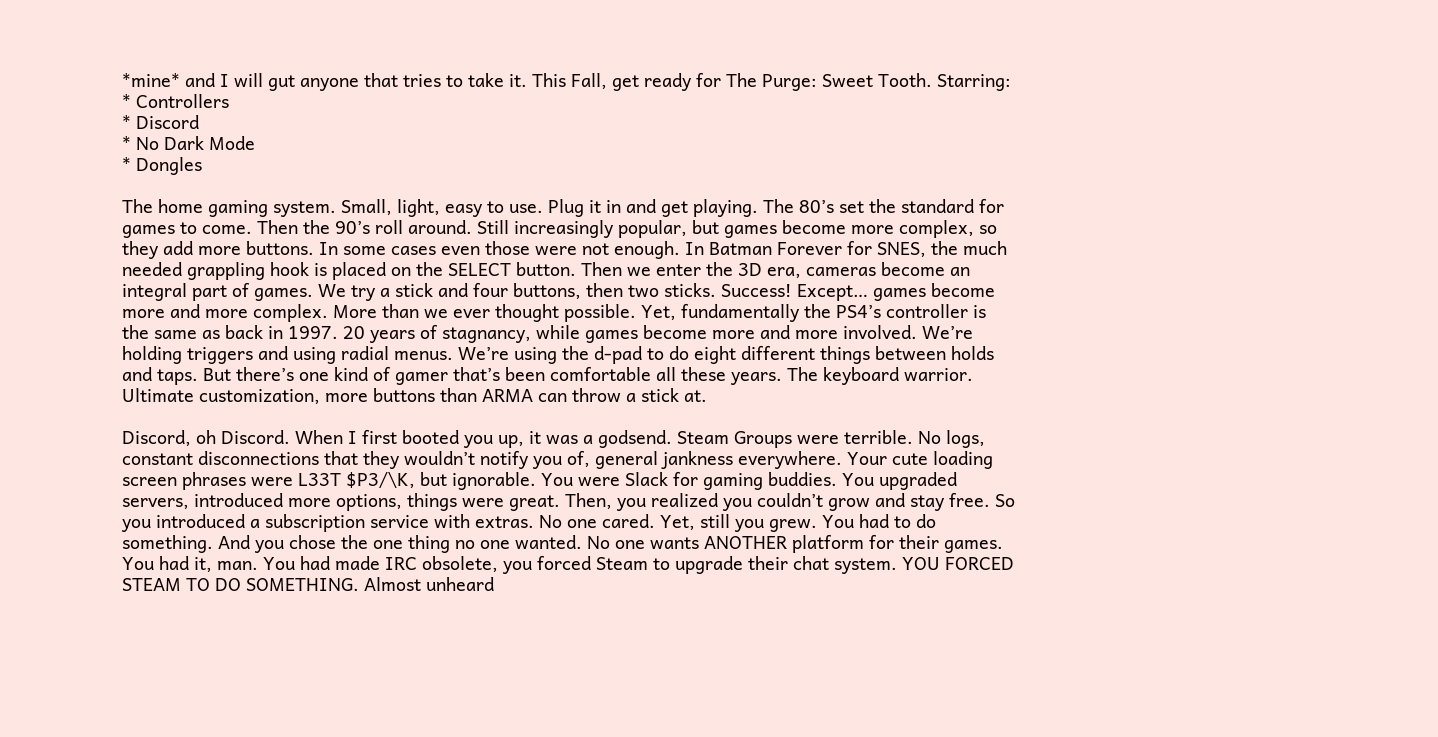*mine* and I will gut anyone that tries to take it. This Fall, get ready for The Purge: Sweet Tooth. Starring:
* Controllers
* Discord
* No Dark Mode
* Dongles

The home gaming system. Small, light, easy to use. Plug it in and get playing. The 80’s set the standard for games to come. Then the 90’s roll around. Still increasingly popular, but games become more complex, so they add more buttons. In some cases even those were not enough. In Batman Forever for SNES, the much needed grappling hook is placed on the SELECT button. Then we enter the 3D era, cameras become an integral part of games. We try a stick and four buttons, then two sticks. Success! Except… games become more and more complex. More than we ever thought possible. Yet, fundamentally the PS4’s controller is the same as back in 1997. 20 years of stagnancy, while games become more and more involved. We’re holding triggers and using radial menus. We’re using the d-pad to do eight different things between holds and taps. But there’s one kind of gamer that’s been comfortable all these years. The keyboard warrior. Ultimate customization, more buttons than ARMA can throw a stick at.

Discord, oh Discord. When I first booted you up, it was a godsend. Steam Groups were terrible. No logs, constant disconnections that they wouldn’t notify you of, general jankness everywhere. Your cute loading screen phrases were L33T $P3/\K, but ignorable. You were Slack for gaming buddies. You upgraded servers, introduced more options, things were great. Then, you realized you couldn’t grow and stay free. So you introduced a subscription service with extras. No one cared. Yet, still you grew. You had to do something. And you chose the one thing no one wanted. No one wants ANOTHER platform for their games. You had it, man. You had made IRC obsolete, you forced Steam to upgrade their chat system. YOU FORCED STEAM TO DO SOMETHING. Almost unheard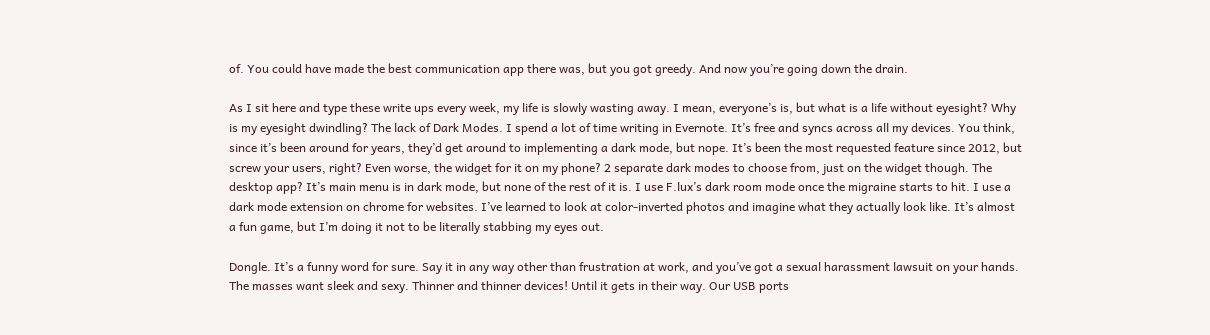of. You could have made the best communication app there was, but you got greedy. And now you’re going down the drain.

As I sit here and type these write ups every week, my life is slowly wasting away. I mean, everyone’s is, but what is a life without eyesight? Why is my eyesight dwindling? The lack of Dark Modes. I spend a lot of time writing in Evernote. It’s free and syncs across all my devices. You think, since it’s been around for years, they’d get around to implementing a dark mode, but nope. It’s been the most requested feature since 2012, but screw your users, right? Even worse, the widget for it on my phone? 2 separate dark modes to choose from, just on the widget though. The desktop app? It’s main menu is in dark mode, but none of the rest of it is. I use F.lux’s dark room mode once the migraine starts to hit. I use a dark mode extension on chrome for websites. I’ve learned to look at color-inverted photos and imagine what they actually look like. It’s almost a fun game, but I’m doing it not to be literally stabbing my eyes out.

Dongle. It’s a funny word for sure. Say it in any way other than frustration at work, and you’ve got a sexual harassment lawsuit on your hands. The masses want sleek and sexy. Thinner and thinner devices! Until it gets in their way. Our USB ports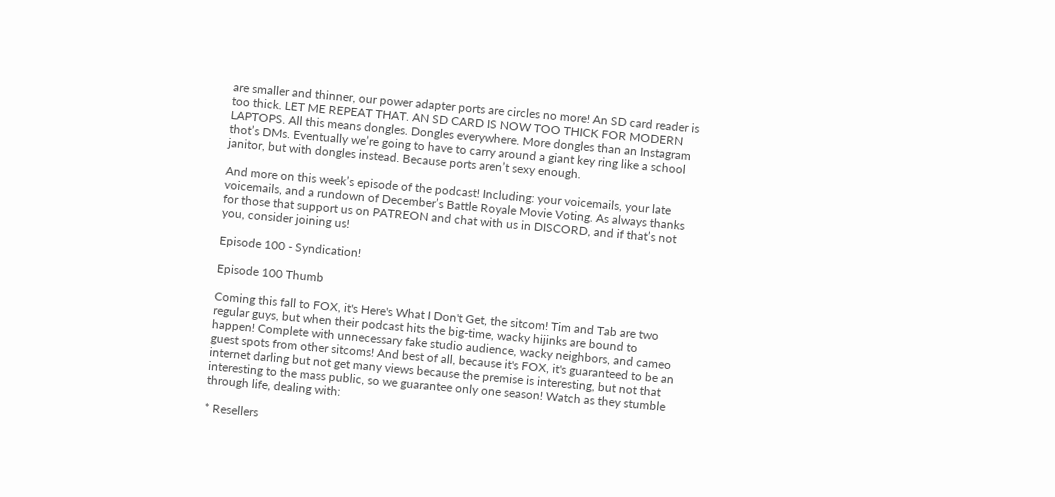are smaller and thinner, our power adapter ports are circles no more! An SD card reader is too thick. LET ME REPEAT THAT. AN SD CARD IS NOW TOO THICK FOR MODERN LAPTOPS. All this means dongles. Dongles everywhere. More dongles than an Instagram thot’s DMs. Eventually we’re going to have to carry around a giant key ring like a school janitor, but with dongles instead. Because ports aren’t sexy enough.

And more on this week’s episode of the podcast! Including: your voicemails, your late voicemails, and a rundown of December’s Battle Royale Movie Voting. As always thanks for those that support us on PATREON and chat with us in DISCORD, and if that’s not you, consider joining us!

Episode 100 - Syndication!

Episode 100 Thumb

Coming this fall to FOX, it's Here's What I Don't Get, the sitcom! Tim and Tab are two regular guys, but when their podcast hits the big-time, wacky hijinks are bound to happen! Complete with unnecessary fake studio audience, wacky neighbors, and cameo guest spots from other sitcoms! And best of all, because it's FOX, it's guaranteed to be an internet darling but not get many views because the premise is interesting, but not that interesting to the mass public, so we guarantee only one season! Watch as they stumble through life, dealing with:

* Resellers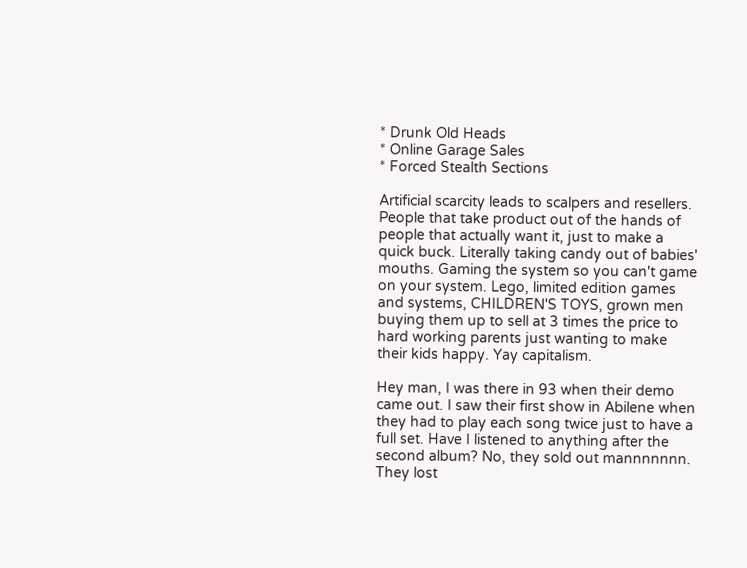* Drunk Old Heads
* Online Garage Sales
* Forced Stealth Sections

Artificial scarcity leads to scalpers and resellers. People that take product out of the hands of people that actually want it, just to make a quick buck. Literally taking candy out of babies' mouths. Gaming the system so you can't game on your system. Lego, limited edition games and systems, CHILDREN'S TOYS, grown men buying them up to sell at 3 times the price to hard working parents just wanting to make their kids happy. Yay capitalism.

Hey man, I was there in 93 when their demo came out. I saw their first show in Abilene when they had to play each song twice just to have a full set. Have I listened to anything after the second album? No, they sold out mannnnnnn. They lost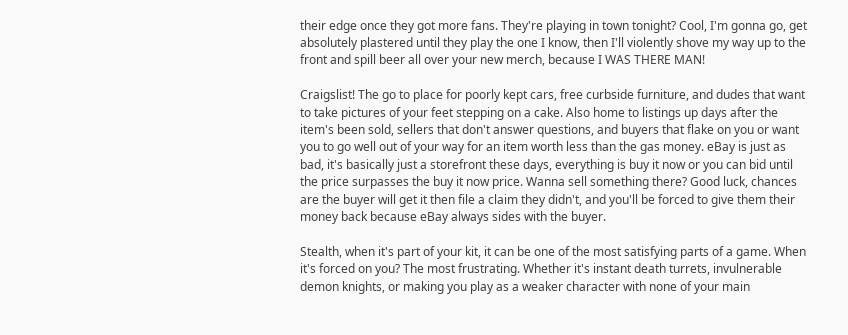their edge once they got more fans. They're playing in town tonight? Cool, I'm gonna go, get absolutely plastered until they play the one I know, then I'll violently shove my way up to the front and spill beer all over your new merch, because I WAS THERE MAN!

Craigslist! The go to place for poorly kept cars, free curbside furniture, and dudes that want to take pictures of your feet stepping on a cake. Also home to listings up days after the item's been sold, sellers that don't answer questions, and buyers that flake on you or want you to go well out of your way for an item worth less than the gas money. eBay is just as bad, it's basically just a storefront these days, everything is buy it now or you can bid until the price surpasses the buy it now price. Wanna sell something there? Good luck, chances are the buyer will get it then file a claim they didn't, and you'll be forced to give them their money back because eBay always sides with the buyer.

Stealth, when it's part of your kit, it can be one of the most satisfying parts of a game. When it's forced on you? The most frustrating. Whether it's instant death turrets, invulnerable demon knights, or making you play as a weaker character with none of your main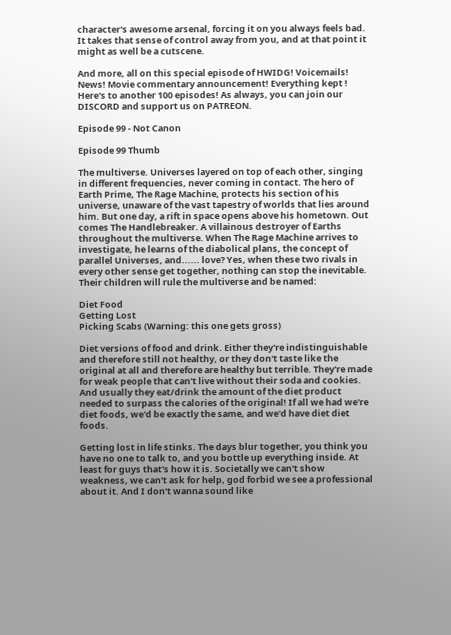character's awesome arsenal, forcing it on you always feels bad. It takes that sense of control away from you, and at that point it might as well be a cutscene.

And more, all on this special episode of HWIDG! Voicemails! News! Movie commentary announcement! Everything kept ! Here's to another 100 episodes! As always, you can join our DISCORD and support us on PATREON.

Episode 99 - Not Canon

Episode 99 Thumb

The multiverse. Universes layered on top of each other, singing in different frequencies, never coming in contact. The hero of Earth Prime, The Rage Machine, protects his section of his universe, unaware of the vast tapestry of worlds that lies around him. But one day, a rift in space opens above his hometown. Out comes The Handlebreaker. A villainous destroyer of Earths throughout the multiverse. When The Rage Machine arrives to investigate, he learns of the diabolical plans, the concept of parallel Universes, and...... love? Yes, when these two rivals in every other sense get together, nothing can stop the inevitable. Their children will rule the multiverse and be named:

Diet Food
Getting Lost
Picking Scabs (Warning: this one gets gross)

Diet versions of food and drink. Either they're indistinguishable and therefore still not healthy, or they don't taste like the original at all and therefore are healthy but terrible. They're made for weak people that can't live without their soda and cookies. And usually they eat/drink the amount of the diet product needed to surpass the calories of the original! If all we had we're diet foods, we'd be exactly the same, and we'd have diet diet foods.

Getting lost in life stinks. The days blur together, you think you have no one to talk to, and you bottle up everything inside. At least for guys that's how it is. Societally we can't show weakness, we can't ask for help, god forbid we see a professional about it. And I don't wanna sound like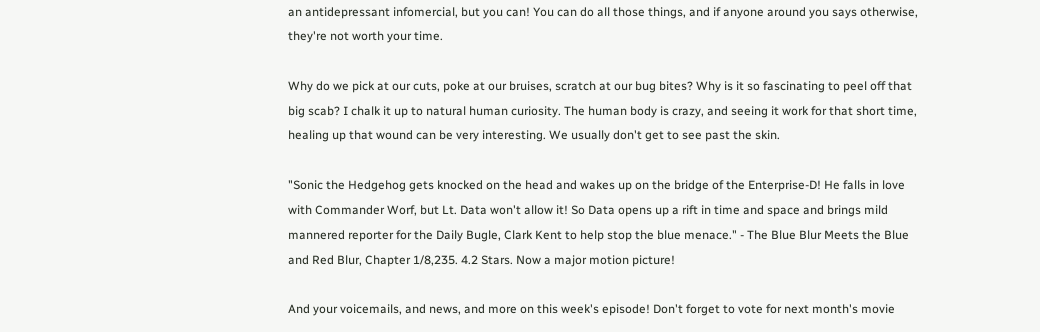an antidepressant infomercial, but you can! You can do all those things, and if anyone around you says otherwise, they're not worth your time.

Why do we pick at our cuts, poke at our bruises, scratch at our bug bites? Why is it so fascinating to peel off that big scab? I chalk it up to natural human curiosity. The human body is crazy, and seeing it work for that short time, healing up that wound can be very interesting. We usually don't get to see past the skin.

"Sonic the Hedgehog gets knocked on the head and wakes up on the bridge of the Enterprise-D! He falls in love with Commander Worf, but Lt. Data won't allow it! So Data opens up a rift in time and space and brings mild mannered reporter for the Daily Bugle, Clark Kent to help stop the blue menace." - The Blue Blur Meets the Blue and Red Blur, Chapter 1/8,235. 4.2 Stars. Now a major motion picture!

And your voicemails, and news, and more on this week's episode! Don't forget to vote for next month's movie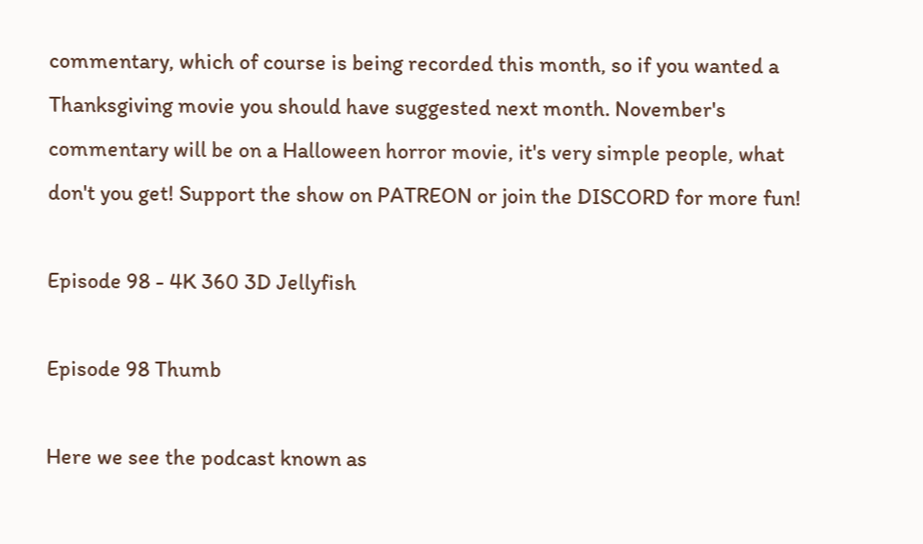commentary, which of course is being recorded this month, so if you wanted a Thanksgiving movie you should have suggested next month. November's commentary will be on a Halloween horror movie, it's very simple people, what don't you get! Support the show on PATREON or join the DISCORD for more fun!

Episode 98 - 4K 360 3D Jellyfish

Episode 98 Thumb

Here we see the podcast known as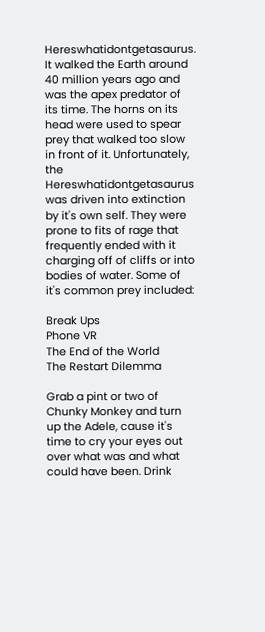Hereswhatidontgetasaurus. It walked the Earth around 40 million years ago and was the apex predator of its time. The horns on its head were used to spear prey that walked too slow in front of it. Unfortunately, the Hereswhatidontgetasaurus was driven into extinction by it's own self. They were prone to fits of rage that frequently ended with it charging off of cliffs or into bodies of water. Some of it's common prey included:

Break Ups
Phone VR
The End of the World
The Restart Dilemma

Grab a pint or two of Chunky Monkey and turn up the Adele, cause it's time to cry your eyes out over what was and what could have been. Drink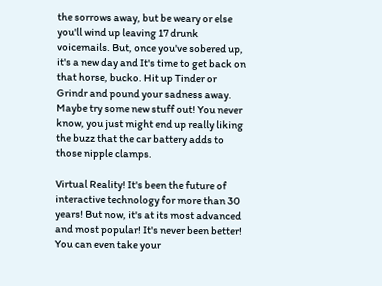the sorrows away, but be weary or else you'll wind up leaving 17 drunk voicemails. But, once you've sobered up, it's a new day and It's time to get back on that horse, bucko. Hit up Tinder or Grindr and pound your sadness away. Maybe try some new stuff out! You never know, you just might end up really liking the buzz that the car battery adds to those nipple clamps.

Virtual Reality! It's been the future of interactive technology for more than 30 years! But now, it's at its most advanced and most popular! It's never been better! You can even take your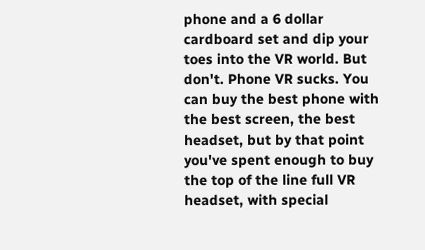phone and a 6 dollar cardboard set and dip your toes into the VR world. But don't. Phone VR sucks. You can buy the best phone with the best screen, the best headset, but by that point you've spent enough to buy the top of the line full VR headset, with special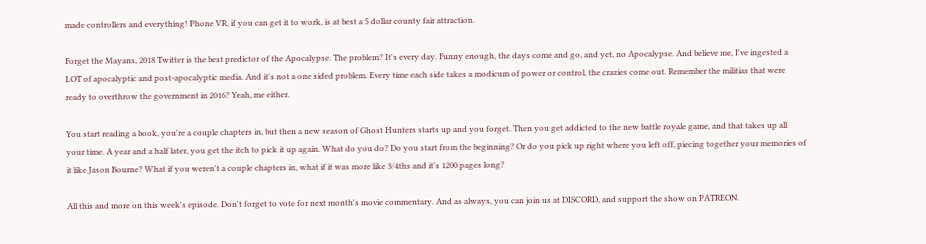made controllers and everything! Phone VR, if you can get it to work, is at best a 5 dollar county fair attraction.

Forget the Mayans, 2018 Twitter is the best predictor of the Apocalypse. The problem? It's every day. Funny enough, the days come and go, and yet, no Apocalypse. And believe me, I've ingested a LOT of apocalyptic and post-apocalyptic media. And it's not a one sided problem. Every time each side takes a modicum of power or control, the crazies come out. Remember the militias that were ready to overthrow the government in 2016? Yeah, me either.

You start reading a book, you're a couple chapters in, but then a new season of Ghost Hunters starts up and you forget. Then you get addicted to the new battle royale game, and that takes up all your time. A year and a half later, you get the itch to pick it up again. What do you do? Do you start from the beginning? Or do you pick up right where you left off, piecing together your memories of it like Jason Bourne? What if you weren't a couple chapters in, what if it was more like 3/4ths and it's 1200 pages long?

All this and more on this week's episode. Don't forget to vote for next month's movie commentary. And as always, you can join us at DISCORD, and support the show on PATREON.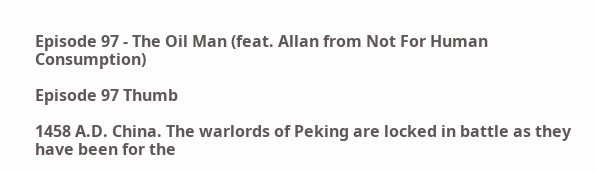Episode 97 - The Oil Man (feat. Allan from Not For Human Consumption)

Episode 97 Thumb

1458 A.D. China. The warlords of Peking are locked in battle as they have been for the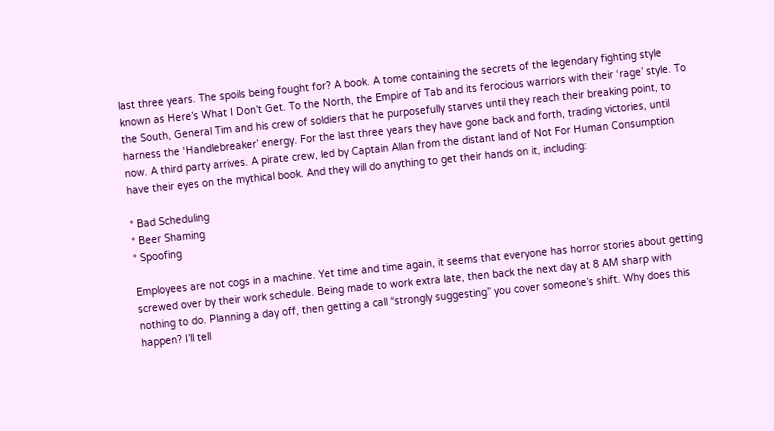last three years. The spoils being fought for? A book. A tome containing the secrets of the legendary fighting style known as Here’s What I Don’t Get. To the North, the Empire of Tab and its ferocious warriors with their ‘rage’ style. To the South, General Tim and his crew of soldiers that he purposefully starves until they reach their breaking point, to harness the ‘Handlebreaker’ energy. For the last three years they have gone back and forth, trading victories, until now. A third party arrives. A pirate crew, led by Captain Allan from the distant land of Not For Human Consumption have their eyes on the mythical book. And they will do anything to get their hands on it, including:

* Bad Scheduling
* Beer Shaming
* Spoofing

Employees are not cogs in a machine. Yet time and time again, it seems that everyone has horror stories about getting screwed over by their work schedule. Being made to work extra late, then back the next day at 8 AM sharp with nothing to do. Planning a day off, then getting a call “strongly suggesting” you cover someone’s shift. Why does this happen? I’ll tell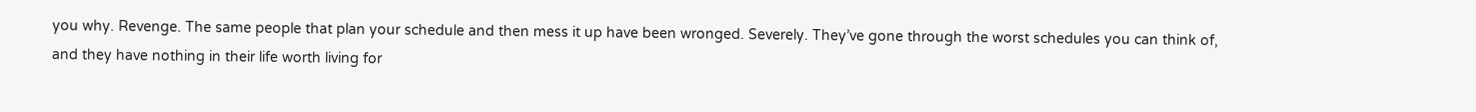you why. Revenge. The same people that plan your schedule and then mess it up have been wronged. Severely. They’ve gone through the worst schedules you can think of, and they have nothing in their life worth living for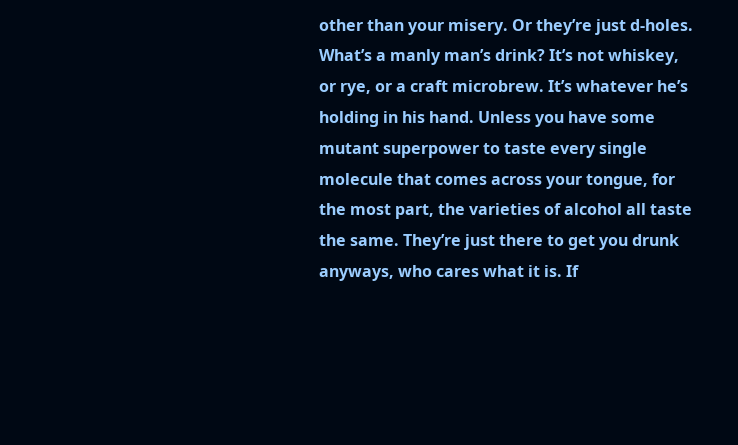other than your misery. Or they’re just d-holes. What’s a manly man’s drink? It’s not whiskey, or rye, or a craft microbrew. It’s whatever he’s holding in his hand. Unless you have some mutant superpower to taste every single molecule that comes across your tongue, for the most part, the varieties of alcohol all taste the same. They’re just there to get you drunk anyways, who cares what it is. If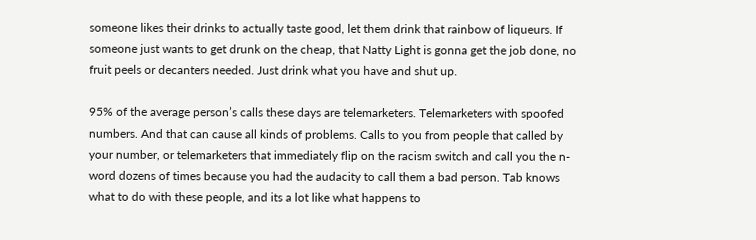someone likes their drinks to actually taste good, let them drink that rainbow of liqueurs. If someone just wants to get drunk on the cheap, that Natty Light is gonna get the job done, no fruit peels or decanters needed. Just drink what you have and shut up.

95% of the average person’s calls these days are telemarketers. Telemarketers with spoofed numbers. And that can cause all kinds of problems. Calls to you from people that called by your number, or telemarketers that immediately flip on the racism switch and call you the n-word dozens of times because you had the audacity to call them a bad person. Tab knows what to do with these people, and its a lot like what happens to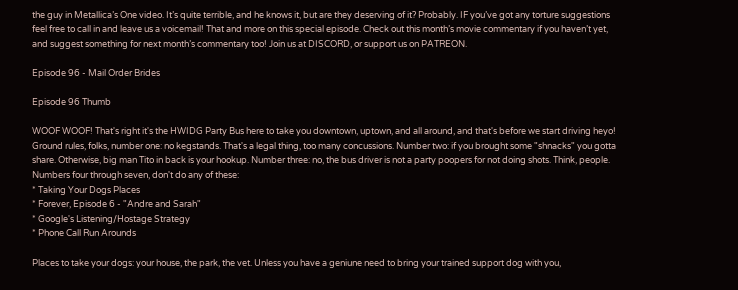the guy in Metallica’s One video. It’s quite terrible, and he knows it, but are they deserving of it? Probably. IF you’ve got any torture suggestions feel free to call in and leave us a voicemail! That and more on this special episode. Check out this month’s movie commentary if you haven’t yet, and suggest something for next month’s commentary too! Join us at DISCORD, or support us on PATREON.

Episode 96 - Mail Order Brides

Episode 96 Thumb

WOOF WOOF! That's right it's the HWIDG Party Bus here to take you downtown, uptown, and all around, and that's before we start driving heyo! Ground rules, folks, number one: no kegstands. That's a legal thing, too many concussions. Number two: if you brought some "shnacks" you gotta share. Otherwise, big man Tito in back is your hookup. Number three: no, the bus driver is not a party poopers for not doing shots. Think, people. Numbers four through seven, don't do any of these:
* Taking Your Dogs Places
* Forever, Episode 6 - "Andre and Sarah"
* Google's Listening/Hostage Strategy
* Phone Call Run Arounds

Places to take your dogs: your house, the park, the vet. Unless you have a geniune need to bring your trained support dog with you,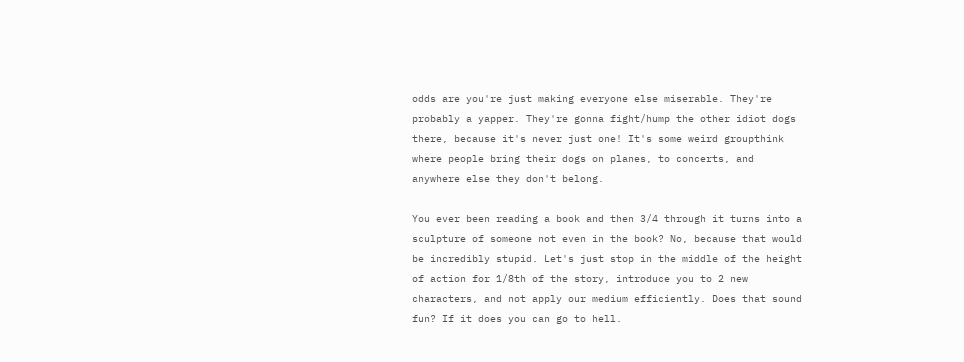odds are you're just making everyone else miserable. They're probably a yapper. They're gonna fight/hump the other idiot dogs there, because it's never just one! It's some weird groupthink where people bring their dogs on planes, to concerts, and anywhere else they don't belong.

You ever been reading a book and then 3/4 through it turns into a sculpture of someone not even in the book? No, because that would be incredibly stupid. Let's just stop in the middle of the height of action for 1/8th of the story, introduce you to 2 new characters, and not apply our medium efficiently. Does that sound fun? If it does you can go to hell.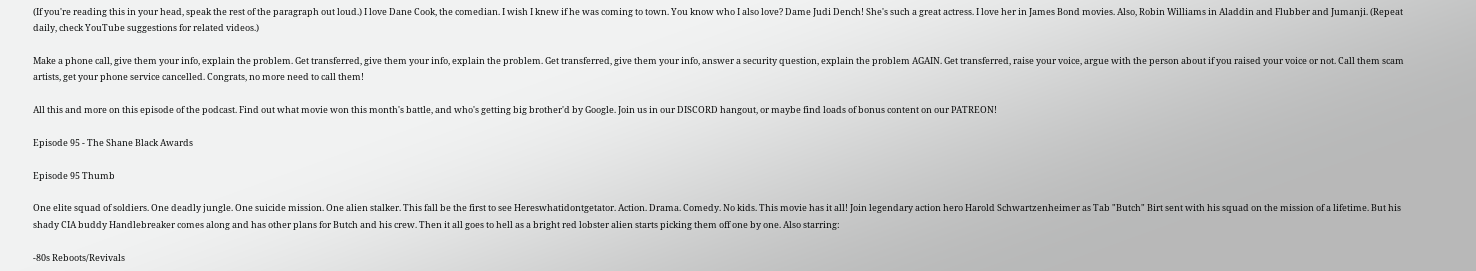(If you're reading this in your head, speak the rest of the paragraph out loud.) I love Dane Cook, the comedian. I wish I knew if he was coming to town. You know who I also love? Dame Judi Dench! She's such a great actress. I love her in James Bond movies. Also, Robin Williams in Aladdin and Flubber and Jumanji. (Repeat daily, check YouTube suggestions for related videos.)

Make a phone call, give them your info, explain the problem. Get transferred, give them your info, explain the problem. Get transferred, give them your info, answer a security question, explain the problem AGAIN. Get transferred, raise your voice, argue with the person about if you raised your voice or not. Call them scam artists, get your phone service cancelled. Congrats, no more need to call them!

All this and more on this episode of the podcast. Find out what movie won this month's battle, and who's getting big brother'd by Google. Join us in our DISCORD hangout, or maybe find loads of bonus content on our PATREON!

Episode 95 - The Shane Black Awards

Episode 95 Thumb

One elite squad of soldiers. One deadly jungle. One suicide mission. One alien stalker. This fall be the first to see Hereswhatidontgetator. Action. Drama. Comedy. No kids. This movie has it all! Join legendary action hero Harold Schwartzenheimer as Tab "Butch" Birt sent with his squad on the mission of a lifetime. But his shady CIA buddy Handlebreaker comes along and has other plans for Butch and his crew. Then it all goes to hell as a bright red lobster alien starts picking them off one by one. Also starring:

-80s Reboots/Revivals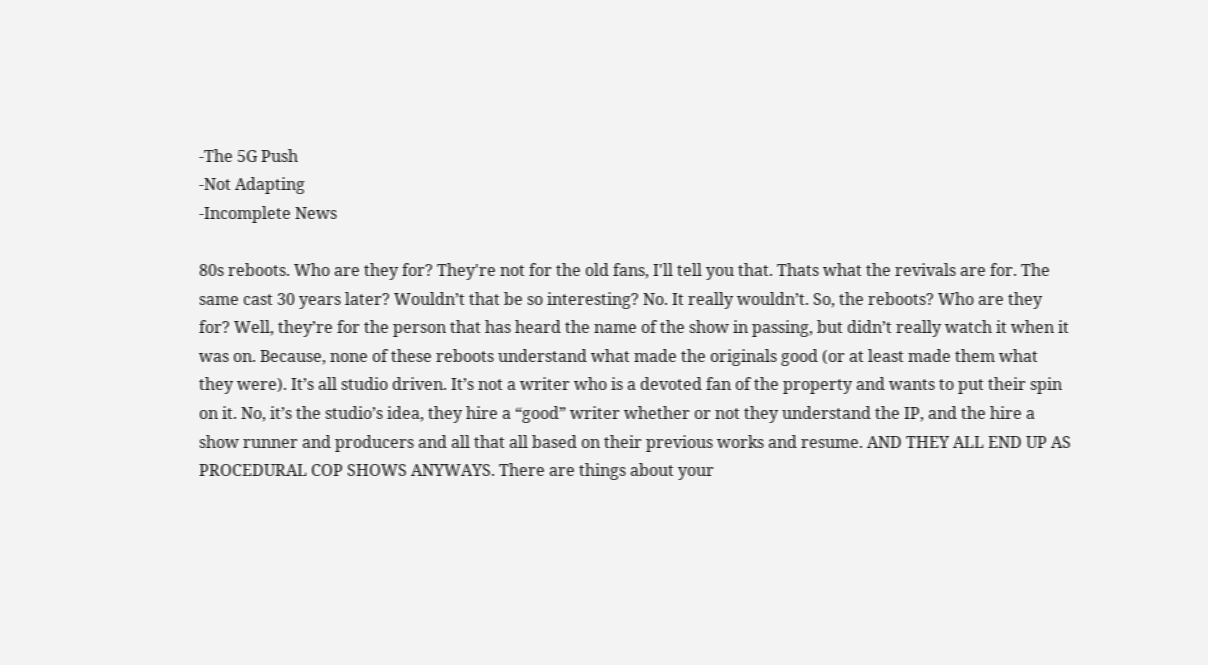-The 5G Push
-Not Adapting
-Incomplete News

80s reboots. Who are they for? They're not for the old fans, I'll tell you that. Thats what the revivals are for. The same cast 30 years later? Wouldn’t that be so interesting? No. It really wouldn’t. So, the reboots? Who are they for? Well, they’re for the person that has heard the name of the show in passing, but didn’t really watch it when it was on. Because, none of these reboots understand what made the originals good (or at least made them what they were). It’s all studio driven. It’s not a writer who is a devoted fan of the property and wants to put their spin on it. No, it’s the studio’s idea, they hire a “good” writer whether or not they understand the IP, and the hire a show runner and producers and all that all based on their previous works and resume. AND THEY ALL END UP AS PROCEDURAL COP SHOWS ANYWAYS. There are things about your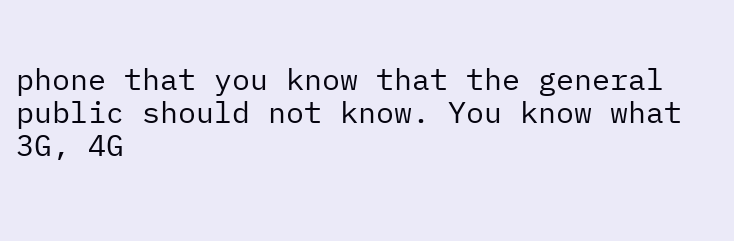phone that you know that the general public should not know. You know what 3G, 4G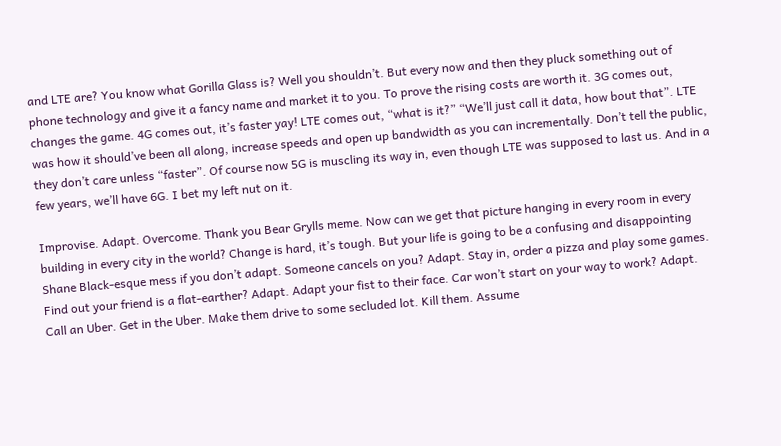and LTE are? You know what Gorilla Glass is? Well you shouldn’t. But every now and then they pluck something out of phone technology and give it a fancy name and market it to you. To prove the rising costs are worth it. 3G comes out, changes the game. 4G comes out, it’s faster yay! LTE comes out, “what is it?” “We’ll just call it data, how bout that”. LTE was how it should’ve been all along, increase speeds and open up bandwidth as you can incrementally. Don’t tell the public, they don’t care unless “faster”. Of course now 5G is muscling its way in, even though LTE was supposed to last us. And in a few years, we’ll have 6G. I bet my left nut on it.

Improvise. Adapt. Overcome. Thank you Bear Grylls meme. Now can we get that picture hanging in every room in every building in every city in the world? Change is hard, it’s tough. But your life is going to be a confusing and disappointing Shane Black-esque mess if you don’t adapt. Someone cancels on you? Adapt. Stay in, order a pizza and play some games. Find out your friend is a flat-earther? Adapt. Adapt your fist to their face. Car won’t start on your way to work? Adapt. Call an Uber. Get in the Uber. Make them drive to some secluded lot. Kill them. Assume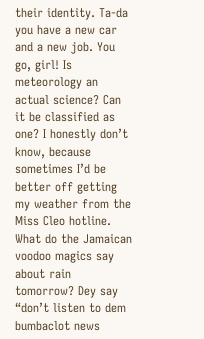their identity. Ta-da you have a new car and a new job. You go, girl! Is meteorology an actual science? Can it be classified as one? I honestly don’t know, because sometimes I’d be better off getting my weather from the Miss Cleo hotline. What do the Jamaican voodoo magics say about rain tomorrow? Dey say “don’t listen to dem bumbaclot news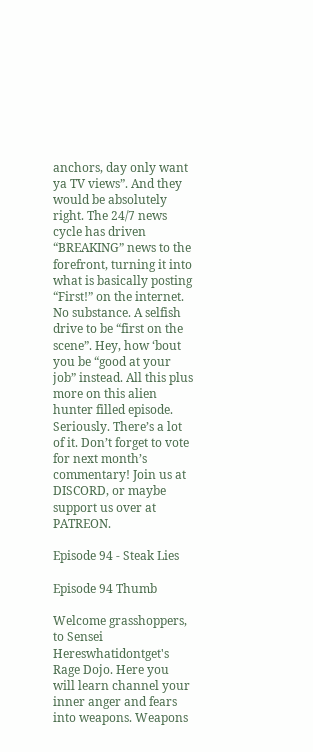anchors, day only want ya TV views”. And they would be absolutely right. The 24/7 news cycle has driven “BREAKING” news to the forefront, turning it into what is basically posting “First!” on the internet. No substance. A selfish drive to be “first on the scene”. Hey, how ‘bout you be “good at your job” instead. All this plus more on this alien hunter filled episode. Seriously. There’s a lot of it. Don’t forget to vote for next month’s commentary! Join us at DISCORD, or maybe support us over at PATREON.

Episode 94 - Steak Lies

Episode 94 Thumb

Welcome grasshoppers, to Sensei Hereswhatidontget's Rage Dojo. Here you will learn channel your inner anger and fears into weapons. Weapons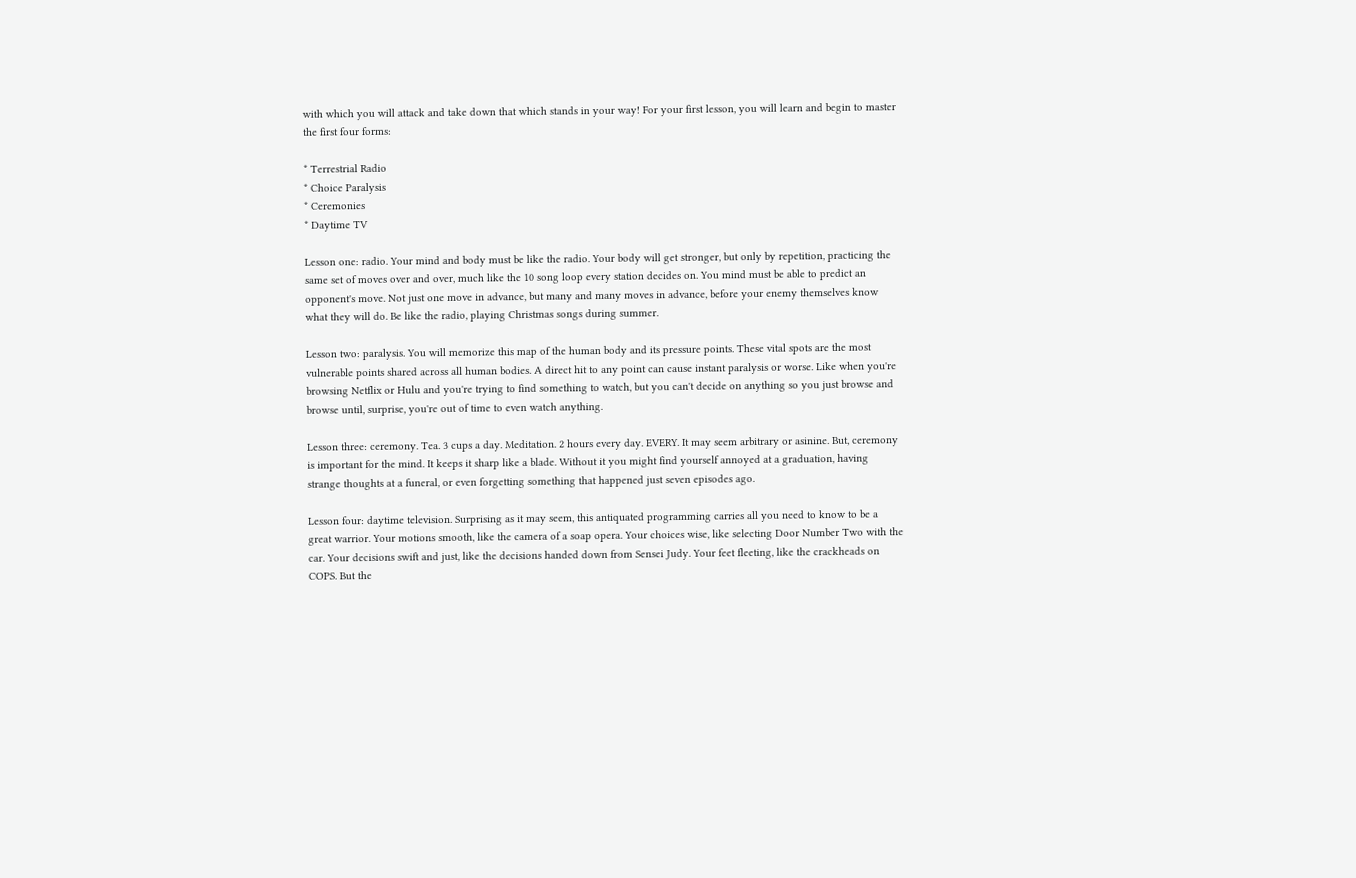with which you will attack and take down that which stands in your way! For your first lesson, you will learn and begin to master the first four forms:

* Terrestrial Radio
* Choice Paralysis
* Ceremonies
* Daytime TV

Lesson one: radio. Your mind and body must be like the radio. Your body will get stronger, but only by repetition, practicing the same set of moves over and over, much like the 10 song loop every station decides on. You mind must be able to predict an opponent's move. Not just one move in advance, but many and many moves in advance, before your enemy themselves know what they will do. Be like the radio, playing Christmas songs during summer.

Lesson two: paralysis. You will memorize this map of the human body and its pressure points. These vital spots are the most vulnerable points shared across all human bodies. A direct hit to any point can cause instant paralysis or worse. Like when you're browsing Netflix or Hulu and you're trying to find something to watch, but you can't decide on anything so you just browse and browse until, surprise, you're out of time to even watch anything.

Lesson three: ceremony. Tea. 3 cups a day. Meditation. 2 hours every day. EVERY. It may seem arbitrary or asinine. But, ceremony is important for the mind. It keeps it sharp like a blade. Without it you might find yourself annoyed at a graduation, having strange thoughts at a funeral, or even forgetting something that happened just seven episodes ago.

Lesson four: daytime television. Surprising as it may seem, this antiquated programming carries all you need to know to be a great warrior. Your motions smooth, like the camera of a soap opera. Your choices wise, like selecting Door Number Two with the car. Your decisions swift and just, like the decisions handed down from Sensei Judy. Your feet fleeting, like the crackheads on COPS. But the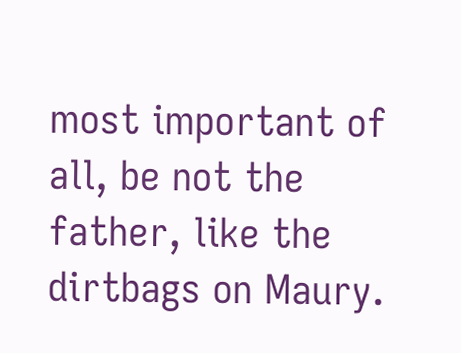most important of all, be not the father, like the dirtbags on Maury.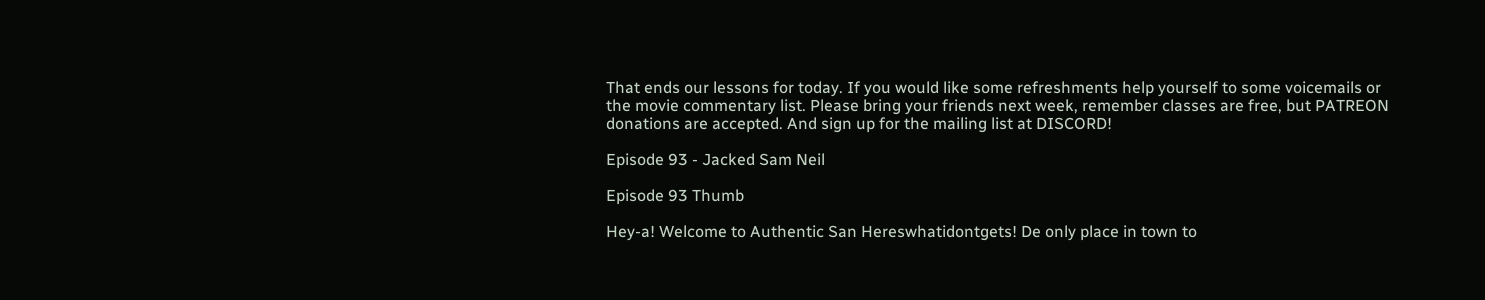That ends our lessons for today. If you would like some refreshments help yourself to some voicemails or the movie commentary list. Please bring your friends next week, remember classes are free, but PATREON donations are accepted. And sign up for the mailing list at DISCORD!

Episode 93 - Jacked Sam Neil

Episode 93 Thumb

Hey-a! Welcome to Authentic San Hereswhatidontgets! De only place in town to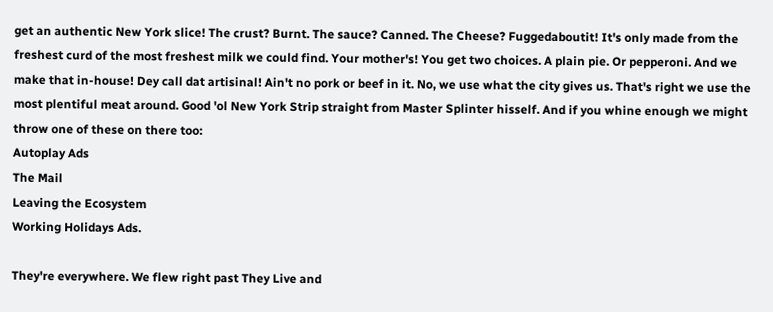get an authentic New York slice! The crust? Burnt. The sauce? Canned. The Cheese? Fuggedaboutit! It's only made from the freshest curd of the most freshest milk we could find. Your mother's! You get two choices. A plain pie. Or pepperoni. And we make that in-house! Dey call dat artisinal! Ain't no pork or beef in it. No, we use what the city gives us. That's right we use the most plentiful meat around. Good 'ol New York Strip straight from Master Splinter hisself. And if you whine enough we might throw one of these on there too:
Autoplay Ads
The Mail
Leaving the Ecosystem
Working Holidays Ads.

They're everywhere. We flew right past They Live and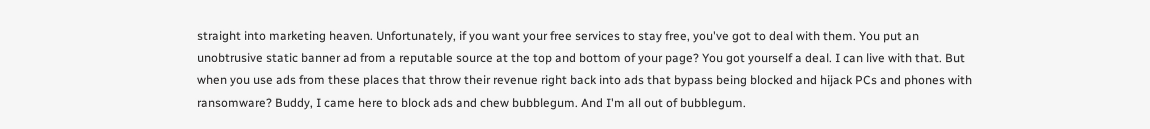straight into marketing heaven. Unfortunately, if you want your free services to stay free, you've got to deal with them. You put an unobtrusive static banner ad from a reputable source at the top and bottom of your page? You got yourself a deal. I can live with that. But when you use ads from these places that throw their revenue right back into ads that bypass being blocked and hijack PCs and phones with ransomware? Buddy, I came here to block ads and chew bubblegum. And I'm all out of bubblegum.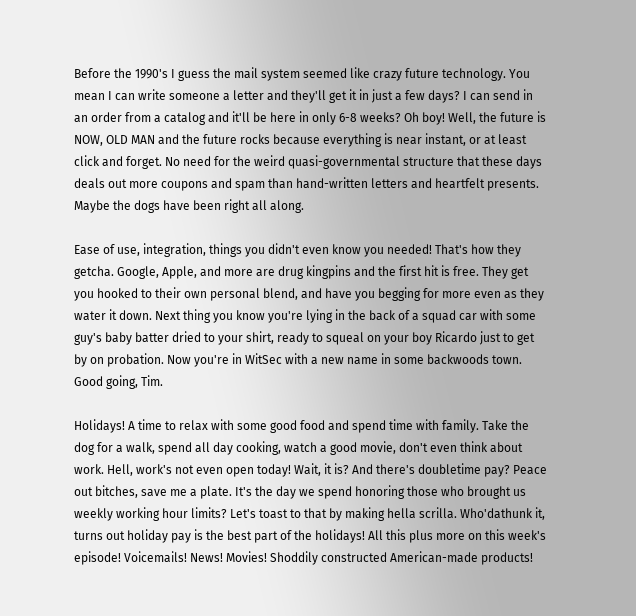Before the 1990's I guess the mail system seemed like crazy future technology. You mean I can write someone a letter and they'll get it in just a few days? I can send in an order from a catalog and it'll be here in only 6-8 weeks? Oh boy! Well, the future is NOW, OLD MAN and the future rocks because everything is near instant, or at least click and forget. No need for the weird quasi-governmental structure that these days deals out more coupons and spam than hand-written letters and heartfelt presents. Maybe the dogs have been right all along.

Ease of use, integration, things you didn't even know you needed! That's how they getcha. Google, Apple, and more are drug kingpins and the first hit is free. They get you hooked to their own personal blend, and have you begging for more even as they water it down. Next thing you know you're lying in the back of a squad car with some guy's baby batter dried to your shirt, ready to squeal on your boy Ricardo just to get by on probation. Now you're in WitSec with a new name in some backwoods town. Good going, Tim.

Holidays! A time to relax with some good food and spend time with family. Take the dog for a walk, spend all day cooking, watch a good movie, don't even think about work. Hell, work's not even open today! Wait, it is? And there's doubletime pay? Peace out bitches, save me a plate. It's the day we spend honoring those who brought us weekly working hour limits? Let's toast to that by making hella scrilla. Who'dathunk it, turns out holiday pay is the best part of the holidays! All this plus more on this week's episode! Voicemails! News! Movies! Shoddily constructed American-made products!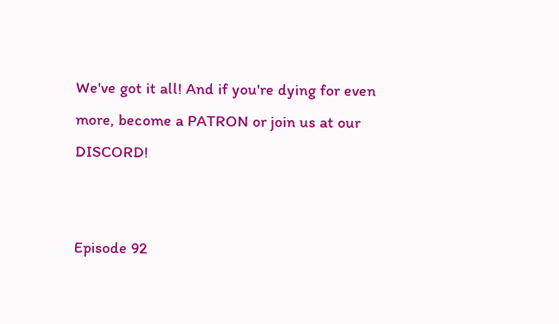We've got it all! And if you're dying for even more, become a PATRON or join us at our DISCORD!


Episode 92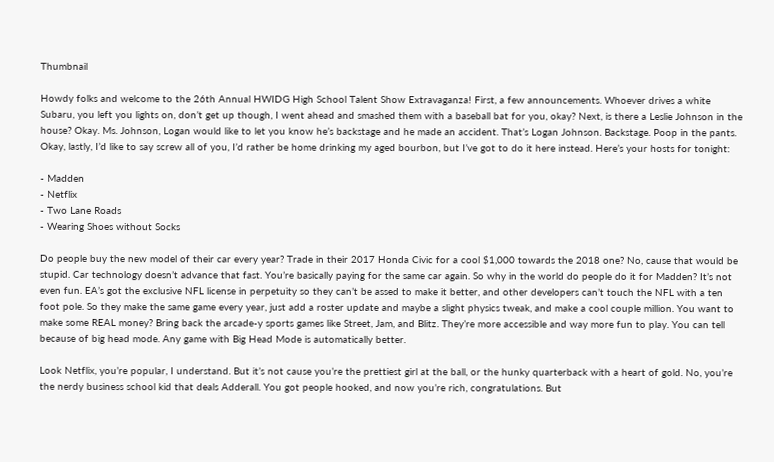Thumbnail

Howdy folks and welcome to the 26th Annual HWIDG High School Talent Show Extravaganza! First, a few announcements. Whoever drives a white Subaru, you left you lights on, don’t get up though, I went ahead and smashed them with a baseball bat for you, okay? Next, is there a Leslie Johnson in the house? Okay. Ms. Johnson, Logan would like to let you know he’s backstage and he made an accident. That’s Logan Johnson. Backstage. Poop in the pants. Okay, lastly, I’d like to say screw all of you, I’d rather be home drinking my aged bourbon, but I’ve got to do it here instead. Here’s your hosts for tonight:

- Madden
- Netflix
- Two Lane Roads
- Wearing Shoes without Socks

Do people buy the new model of their car every year? Trade in their 2017 Honda Civic for a cool $1,000 towards the 2018 one? No, cause that would be stupid. Car technology doesn’t advance that fast. You’re basically paying for the same car again. So why in the world do people do it for Madden? It’s not even fun. EA’s got the exclusive NFL license in perpetuity so they can’t be assed to make it better, and other developers can’t touch the NFL with a ten foot pole. So they make the same game every year, just add a roster update and maybe a slight physics tweak, and make a cool couple million. You want to make some REAL money? Bring back the arcade-y sports games like Street, Jam, and Blitz. They’re more accessible and way more fun to play. You can tell because of big head mode. Any game with Big Head Mode is automatically better.

Look Netflix, you’re popular, I understand. But it’s not cause you’re the prettiest girl at the ball, or the hunky quarterback with a heart of gold. No, you’re the nerdy business school kid that deals Adderall. You got people hooked, and now you’re rich, congratulations. But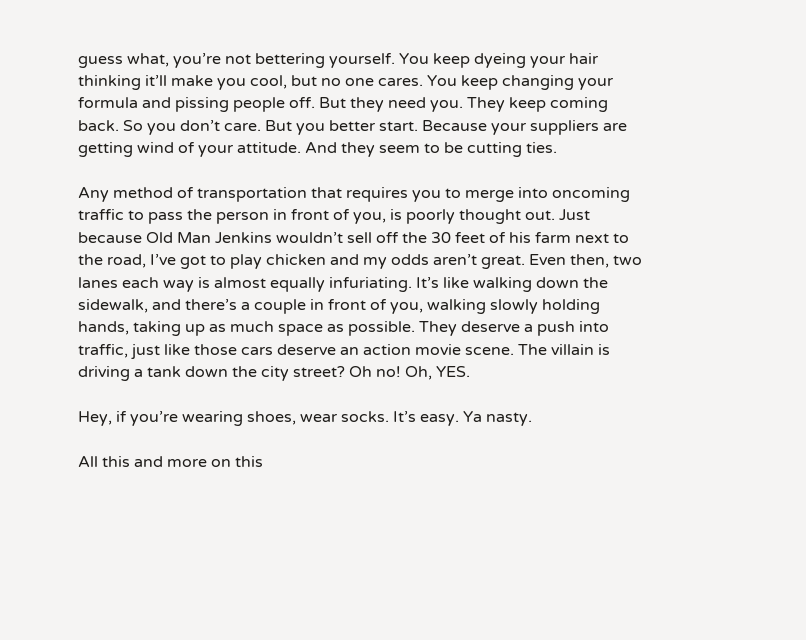guess what, you’re not bettering yourself. You keep dyeing your hair thinking it’ll make you cool, but no one cares. You keep changing your formula and pissing people off. But they need you. They keep coming back. So you don’t care. But you better start. Because your suppliers are getting wind of your attitude. And they seem to be cutting ties.

Any method of transportation that requires you to merge into oncoming traffic to pass the person in front of you, is poorly thought out. Just because Old Man Jenkins wouldn’t sell off the 30 feet of his farm next to the road, I’ve got to play chicken and my odds aren’t great. Even then, two lanes each way is almost equally infuriating. It’s like walking down the sidewalk, and there’s a couple in front of you, walking slowly holding hands, taking up as much space as possible. They deserve a push into traffic, just like those cars deserve an action movie scene. The villain is driving a tank down the city street? Oh no! Oh, YES.

Hey, if you’re wearing shoes, wear socks. It’s easy. Ya nasty.

All this and more on this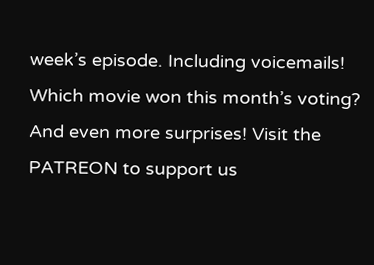week’s episode. Including voicemails! Which movie won this month’s voting? And even more surprises! Visit the PATREON to support us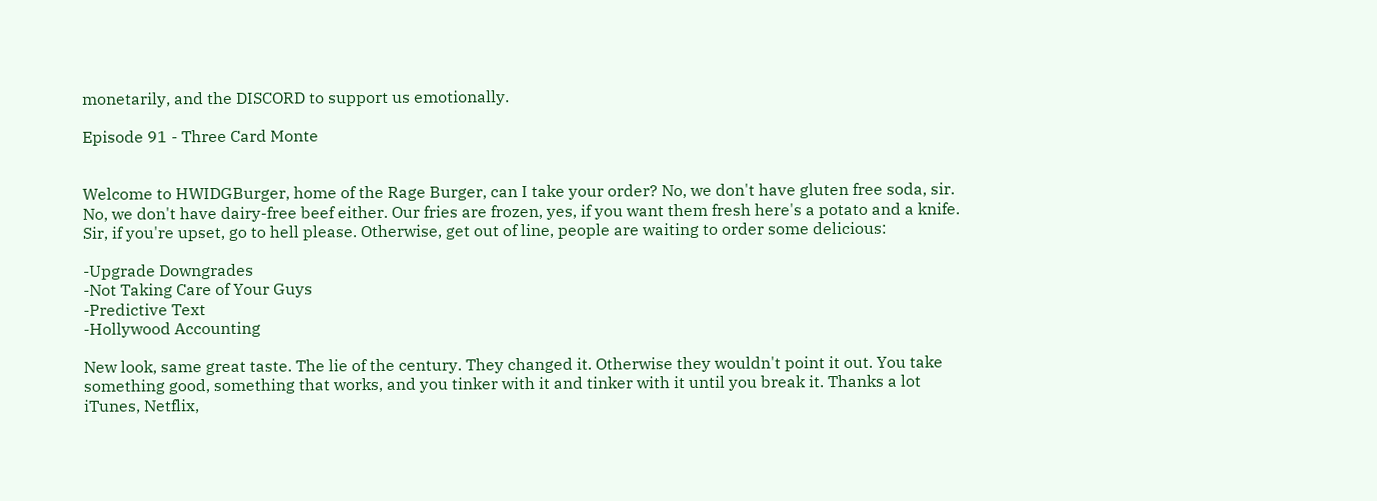monetarily, and the DISCORD to support us emotionally.

Episode 91 - Three Card Monte


Welcome to HWIDGBurger, home of the Rage Burger, can I take your order? No, we don't have gluten free soda, sir. No, we don't have dairy-free beef either. Our fries are frozen, yes, if you want them fresh here's a potato and a knife. Sir, if you're upset, go to hell please. Otherwise, get out of line, people are waiting to order some delicious:

-Upgrade Downgrades
-Not Taking Care of Your Guys
-Predictive Text
-Hollywood Accounting

New look, same great taste. The lie of the century. They changed it. Otherwise they wouldn't point it out. You take something good, something that works, and you tinker with it and tinker with it until you break it. Thanks a lot iTunes, Netflix,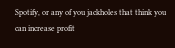Spotify, or any of you jackholes that think you can increase profit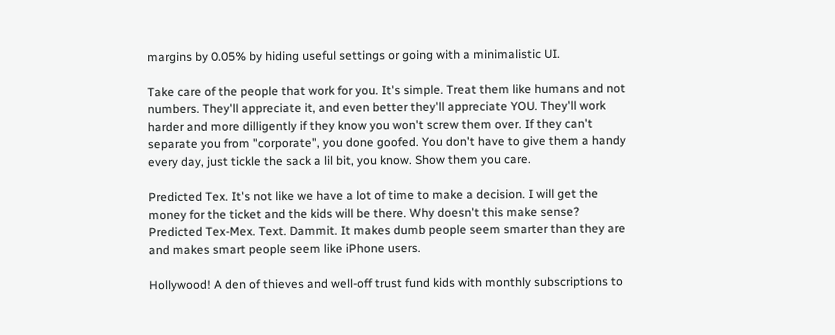margins by 0.05% by hiding useful settings or going with a minimalistic UI.

Take care of the people that work for you. It's simple. Treat them like humans and not numbers. They'll appreciate it, and even better they'll appreciate YOU. They'll work harder and more dilligently if they know you won't screw them over. If they can't separate you from "corporate", you done goofed. You don't have to give them a handy every day, just tickle the sack a lil bit, you know. Show them you care.

Predicted Tex. It's not like we have a lot of time to make a decision. I will get the money for the ticket and the kids will be there. Why doesn't this make sense? Predicted Tex-Mex. Text. Dammit. It makes dumb people seem smarter than they are and makes smart people seem like iPhone users.

Hollywood! A den of thieves and well-off trust fund kids with monthly subscriptions to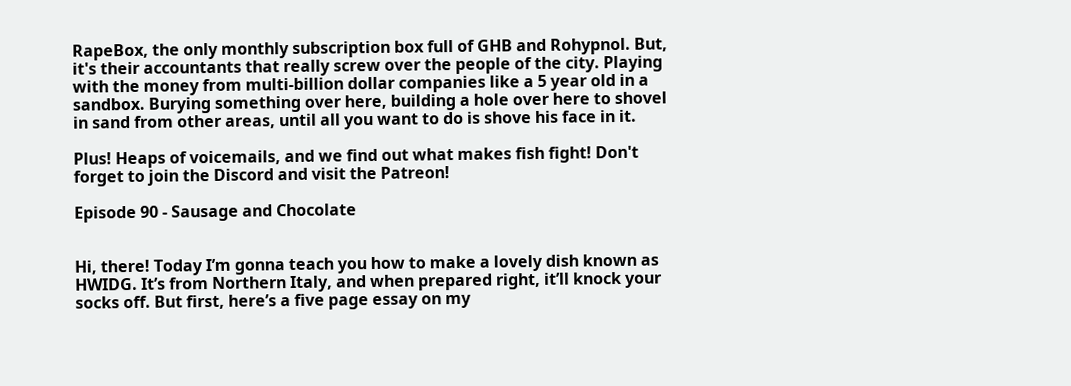RapeBox, the only monthly subscription box full of GHB and Rohypnol. But, it's their accountants that really screw over the people of the city. Playing with the money from multi-billion dollar companies like a 5 year old in a sandbox. Burying something over here, building a hole over here to shovel in sand from other areas, until all you want to do is shove his face in it.

Plus! Heaps of voicemails, and we find out what makes fish fight! Don't forget to join the Discord and visit the Patreon!

Episode 90 - Sausage and Chocolate


Hi, there! Today I’m gonna teach you how to make a lovely dish known as HWIDG. It’s from Northern Italy, and when prepared right, it’ll knock your socks off. But first, here’s a five page essay on my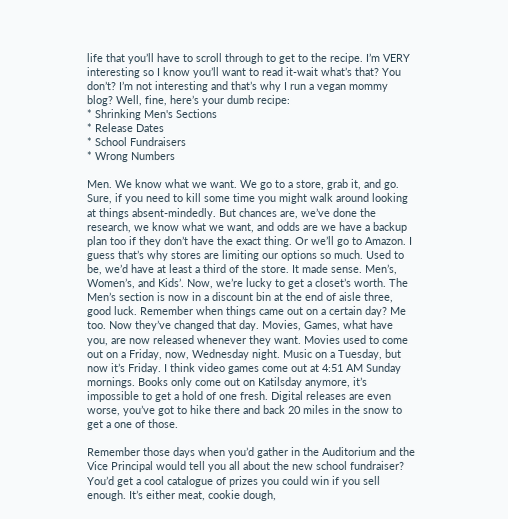life that you’ll have to scroll through to get to the recipe. I’m VERY interesting so I know you’ll want to read it-wait what’s that? You don’t? I’m not interesting and that’s why I run a vegan mommy blog? Well, fine, here’s your dumb recipe:
* Shrinking Men's Sections
* Release Dates
* School Fundraisers
* Wrong Numbers

Men. We know what we want. We go to a store, grab it, and go. Sure, if you need to kill some time you might walk around looking at things absent-mindedly. But chances are, we’ve done the research, we know what we want, and odds are we have a backup plan too if they don’t have the exact thing. Or we’ll go to Amazon. I guess that’s why stores are limiting our options so much. Used to be, we’d have at least a third of the store. It made sense. Men’s, Women’s, and Kids’. Now, we’re lucky to get a closet’s worth. The Men’s section is now in a discount bin at the end of aisle three, good luck. Remember when things came out on a certain day? Me too. Now they’ve changed that day. Movies, Games, what have you, are now released whenever they want. Movies used to come out on a Friday, now, Wednesday night. Music on a Tuesday, but now it’s Friday. I think video games come out at 4:51 AM Sunday mornings. Books only come out on Katilsday anymore, it’s impossible to get a hold of one fresh. Digital releases are even worse, you’ve got to hike there and back 20 miles in the snow to get a one of those.

Remember those days when you’d gather in the Auditorium and the Vice Principal would tell you all about the new school fundraiser? You’d get a cool catalogue of prizes you could win if you sell enough. It’s either meat, cookie dough,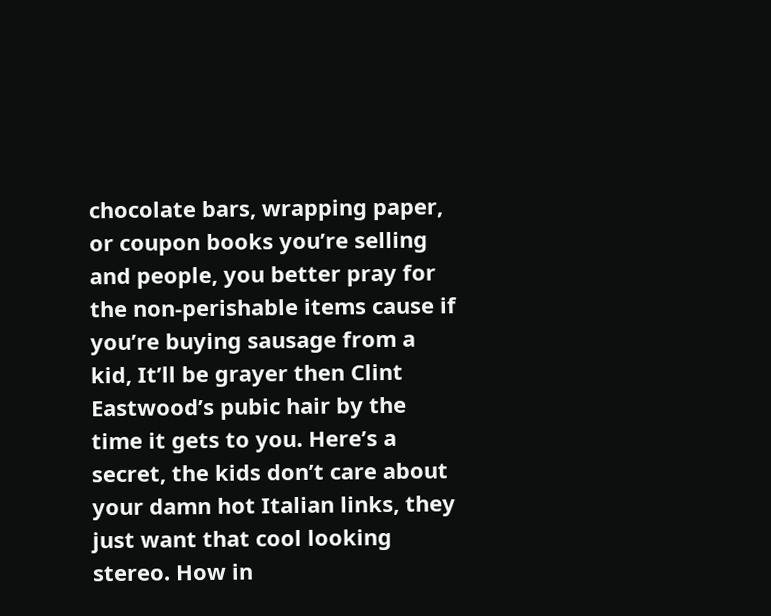chocolate bars, wrapping paper, or coupon books you’re selling and people, you better pray for the non-perishable items cause if you’re buying sausage from a kid, It’ll be grayer then Clint Eastwood’s pubic hair by the time it gets to you. Here’s a secret, the kids don’t care about your damn hot Italian links, they just want that cool looking stereo. How in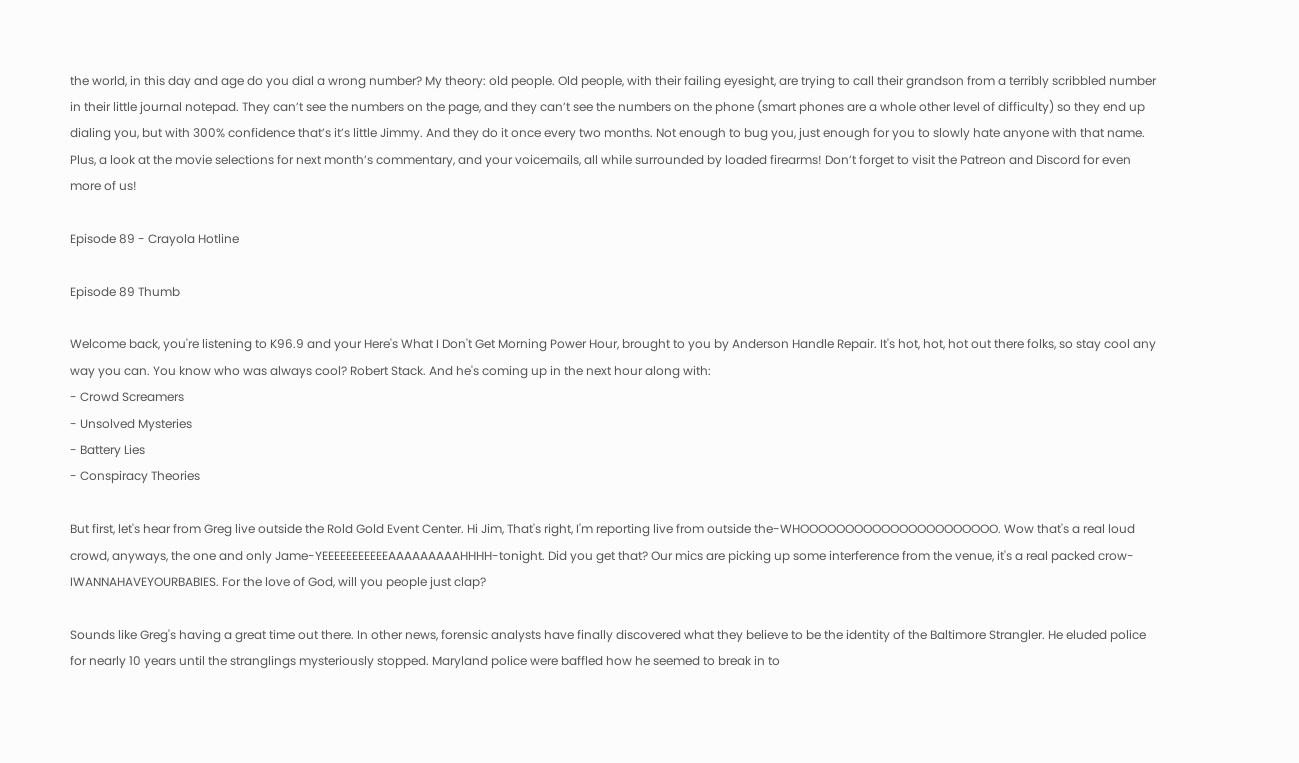the world, in this day and age do you dial a wrong number? My theory: old people. Old people, with their failing eyesight, are trying to call their grandson from a terribly scribbled number in their little journal notepad. They can’t see the numbers on the page, and they can’t see the numbers on the phone (smart phones are a whole other level of difficulty) so they end up dialing you, but with 300% confidence that’s it’s little Jimmy. And they do it once every two months. Not enough to bug you, just enough for you to slowly hate anyone with that name. Plus, a look at the movie selections for next month’s commentary, and your voicemails, all while surrounded by loaded firearms! Don’t forget to visit the Patreon and Discord for even more of us!

Episode 89 - Crayola Hotline

Episode 89 Thumb

Welcome back, you're listening to K96.9 and your Here's What I Don't Get Morning Power Hour, brought to you by Anderson Handle Repair. It's hot, hot, hot out there folks, so stay cool any way you can. You know who was always cool? Robert Stack. And he's coming up in the next hour along with:
- Crowd Screamers
- Unsolved Mysteries
- Battery Lies
- Conspiracy Theories

But first, let's hear from Greg live outside the Rold Gold Event Center. Hi Jim, That's right, I'm reporting live from outside the-WHOOOOOOOOOOOOOOOOOOOOOO. Wow that's a real loud crowd, anyways, the one and only Jame-YEEEEEEEEEEEAAAAAAAAAHHHH-tonight. Did you get that? Our mics are picking up some interference from the venue, it's a real packed crow-IWANNAHAVEYOURBABIES. For the love of God, will you people just clap?

Sounds like Greg's having a great time out there. In other news, forensic analysts have finally discovered what they believe to be the identity of the Baltimore Strangler. He eluded police for nearly 10 years until the stranglings mysteriously stopped. Maryland police were baffled how he seemed to break in to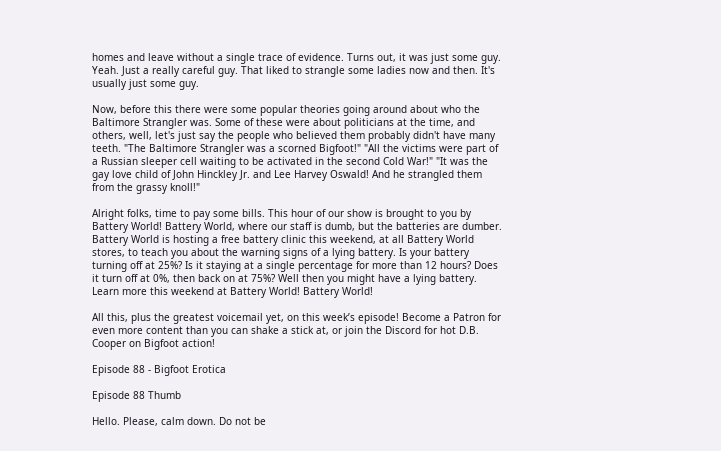homes and leave without a single trace of evidence. Turns out, it was just some guy. Yeah. Just a really careful guy. That liked to strangle some ladies now and then. It's usually just some guy.

Now, before this there were some popular theories going around about who the Baltimore Strangler was. Some of these were about politicians at the time, and others, well, let's just say the people who believed them probably didn't have many teeth. "The Baltimore Strangler was a scorned Bigfoot!" "All the victims were part of a Russian sleeper cell waiting to be activated in the second Cold War!" "It was the gay love child of John Hinckley Jr. and Lee Harvey Oswald! And he strangled them from the grassy knoll!"

Alright folks, time to pay some bills. This hour of our show is brought to you by Battery World! Battery World, where our staff is dumb, but the batteries are dumber. Battery World is hosting a free battery clinic this weekend, at all Battery World stores, to teach you about the warning signs of a lying battery. Is your battery turning off at 25%? Is it staying at a single percentage for more than 12 hours? Does it turn off at 0%, then back on at 75%? Well then you might have a lying battery. Learn more this weekend at Battery World! Battery World!

All this, plus the greatest voicemail yet, on this week’s episode! Become a Patron for even more content than you can shake a stick at, or join the Discord for hot D.B. Cooper on Bigfoot action!

Episode 88 - Bigfoot Erotica

Episode 88 Thumb

Hello. Please, calm down. Do not be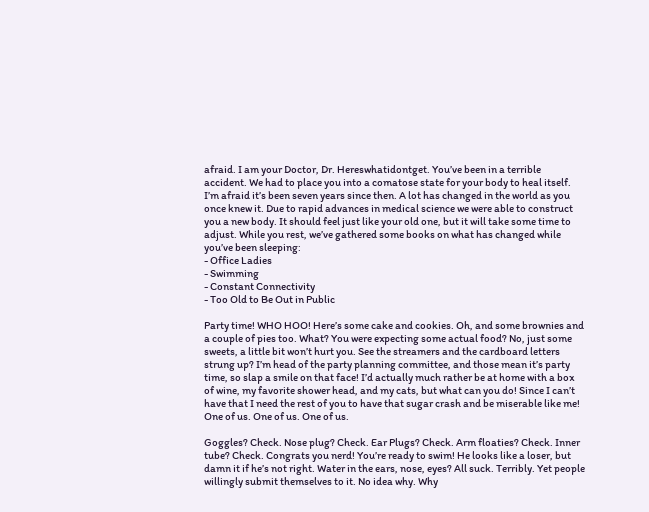afraid. I am your Doctor, Dr. Hereswhatidontget. You’ve been in a terrible accident. We had to place you into a comatose state for your body to heal itself. I’m afraid it’s been seven years since then. A lot has changed in the world as you once knew it. Due to rapid advances in medical science we were able to construct you a new body. It should feel just like your old one, but it will take some time to adjust. While you rest, we’ve gathered some books on what has changed while you’ve been sleeping:
- Office Ladies
- Swimming
- Constant Connectivity
- Too Old to Be Out in Public

Party time! WHO HOO! Here’s some cake and cookies. Oh, and some brownies and a couple of pies too. What? You were expecting some actual food? No, just some sweets, a little bit won’t hurt you. See the streamers and the cardboard letters strung up? I’m head of the party planning committee, and those mean it’s party time, so slap a smile on that face! I’d actually much rather be at home with a box of wine, my favorite shower head, and my cats, but what can you do! Since I can’t have that I need the rest of you to have that sugar crash and be miserable like me! One of us. One of us. One of us.

Goggles? Check. Nose plug? Check. Ear Plugs? Check. Arm floaties? Check. Inner tube? Check. Congrats you nerd! You’re ready to swim! He looks like a loser, but damn it if he’s not right. Water in the ears, nose, eyes? All suck. Terribly. Yet people willingly submit themselves to it. No idea why. Why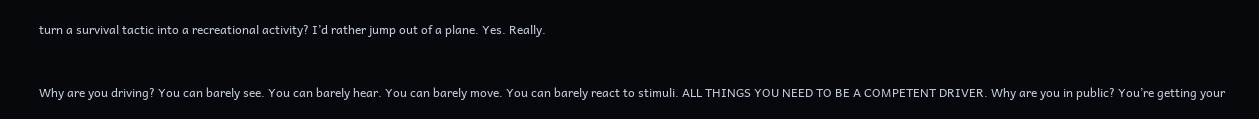turn a survival tactic into a recreational activity? I’d rather jump out of a plane. Yes. Really.


Why are you driving? You can barely see. You can barely hear. You can barely move. You can barely react to stimuli. ALL THINGS YOU NEED TO BE A COMPETENT DRIVER. Why are you in public? You’re getting your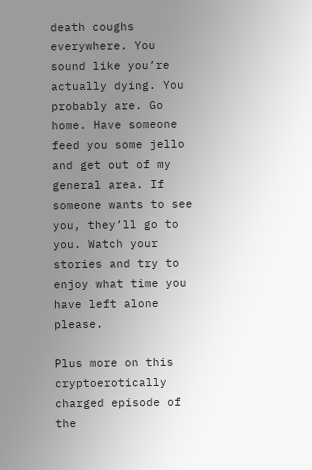death coughs everywhere. You sound like you’re actually dying. You probably are. Go home. Have someone feed you some jello and get out of my general area. If someone wants to see you, they’ll go to you. Watch your stories and try to enjoy what time you have left alone please.

Plus more on this cryptoerotically charged episode of the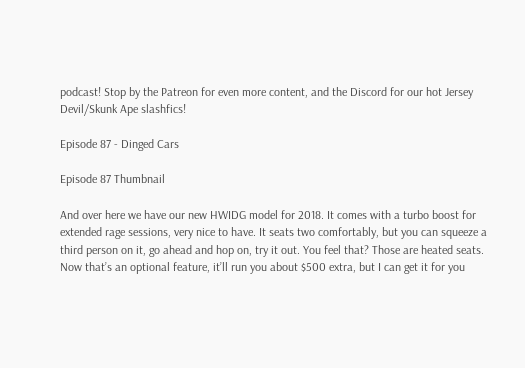podcast! Stop by the Patreon for even more content, and the Discord for our hot Jersey Devil/Skunk Ape slashfics!

Episode 87 - Dinged Cars

Episode 87 Thumbnail

And over here we have our new HWIDG model for 2018. It comes with a turbo boost for extended rage sessions, very nice to have. It seats two comfortably, but you can squeeze a third person on it, go ahead and hop on, try it out. You feel that? Those are heated seats. Now that’s an optional feature, it’ll run you about $500 extra, but I can get it for you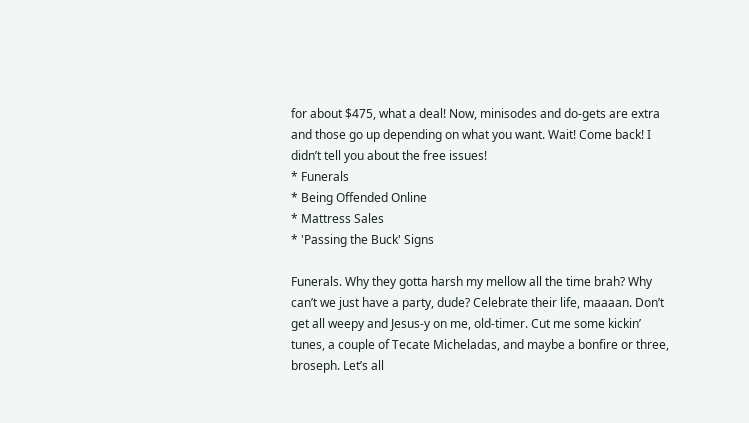for about $475, what a deal! Now, minisodes and do-gets are extra and those go up depending on what you want. Wait! Come back! I didn’t tell you about the free issues!
* Funerals
* Being Offended Online
* Mattress Sales
* 'Passing the Buck' Signs

Funerals. Why they gotta harsh my mellow all the time brah? Why can’t we just have a party, dude? Celebrate their life, maaaan. Don’t get all weepy and Jesus-y on me, old-timer. Cut me some kickin’ tunes, a couple of Tecate Micheladas, and maybe a bonfire or three, broseph. Let’s all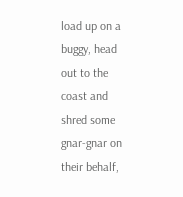load up on a buggy, head out to the coast and shred some gnar-gnar on their behalf,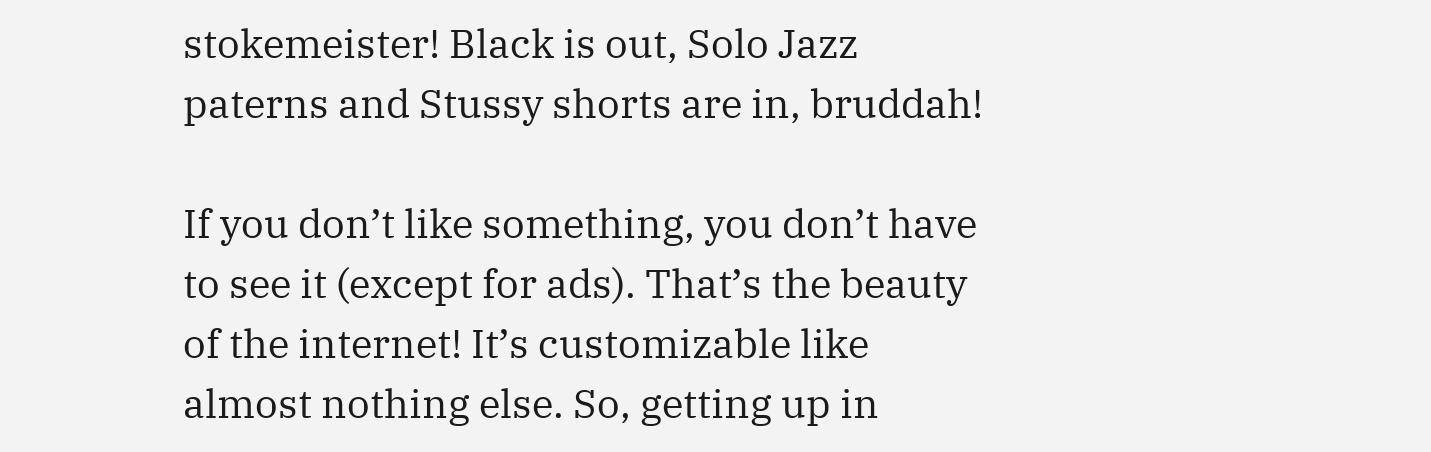stokemeister! Black is out, Solo Jazz paterns and Stussy shorts are in, bruddah!

If you don’t like something, you don’t have to see it (except for ads). That’s the beauty of the internet! It’s customizable like almost nothing else. So, getting up in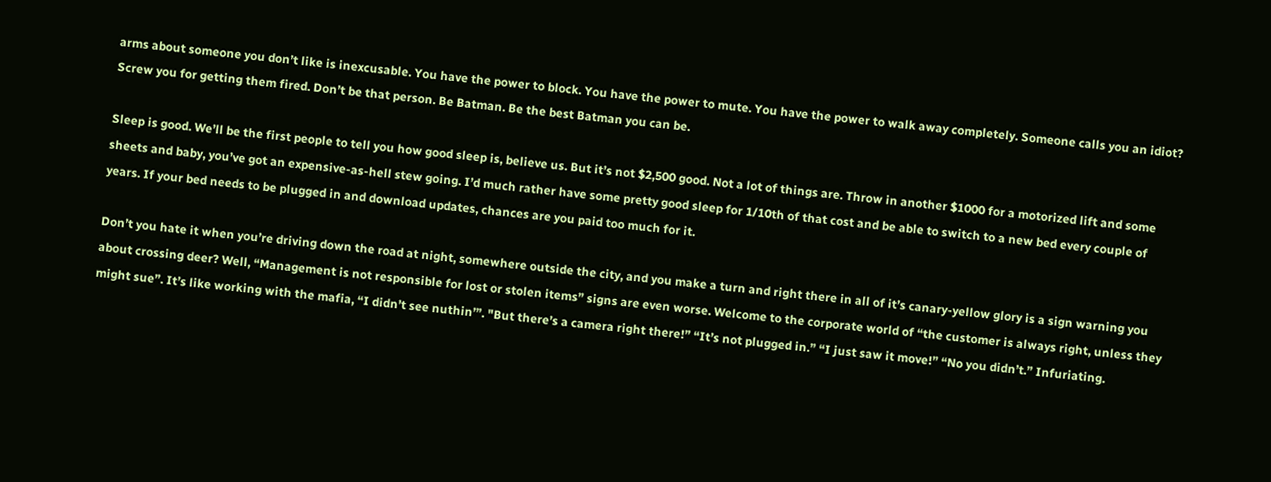arms about someone you don’t like is inexcusable. You have the power to block. You have the power to mute. You have the power to walk away completely. Someone calls you an idiot? Screw you for getting them fired. Don’t be that person. Be Batman. Be the best Batman you can be.

Sleep is good. We’ll be the first people to tell you how good sleep is, believe us. But it’s not $2,500 good. Not a lot of things are. Throw in another $1000 for a motorized lift and some sheets and baby, you’ve got an expensive-as-hell stew going. I’d much rather have some pretty good sleep for 1/10th of that cost and be able to switch to a new bed every couple of years. If your bed needs to be plugged in and download updates, chances are you paid too much for it.

Don’t you hate it when you’re driving down the road at night, somewhere outside the city, and you make a turn and right there in all of it’s canary-yellow glory is a sign warning you about crossing deer? Well, “Management is not responsible for lost or stolen items” signs are even worse. Welcome to the corporate world of “the customer is always right, unless they might sue”. It’s like working with the mafia, “I didn’t see nuthin’”. "But there’s a camera right there!” “It’s not plugged in.” “I just saw it move!” “No you didn’t.” Infuriating.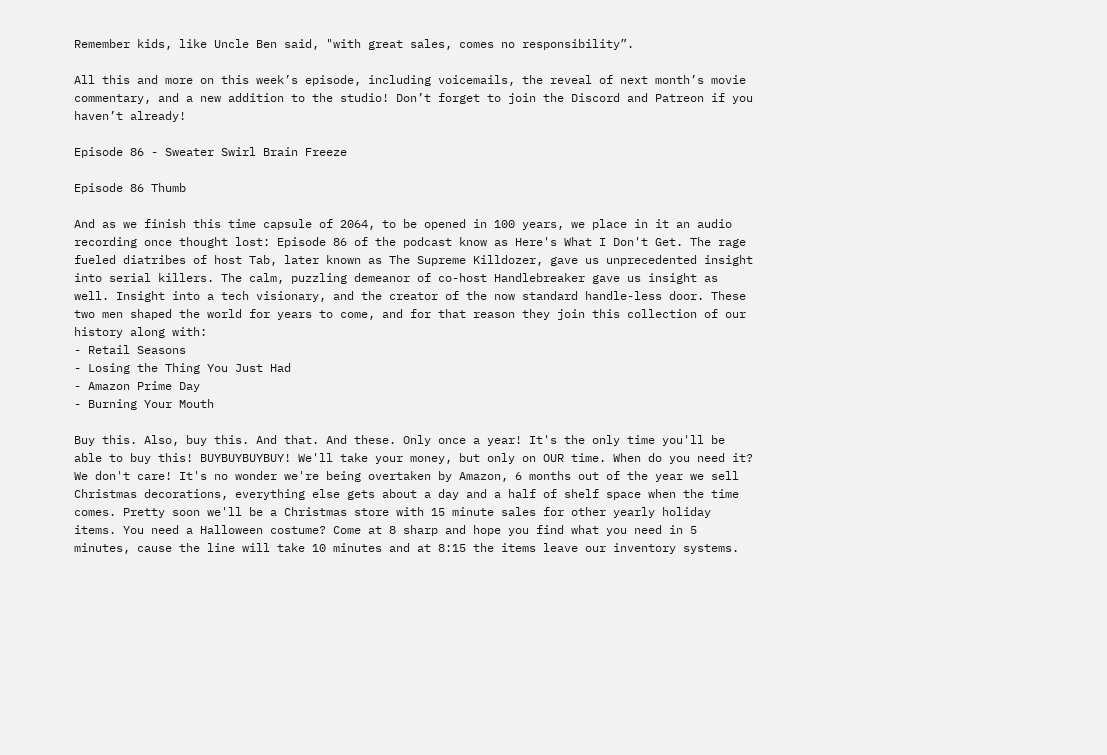Remember kids, like Uncle Ben said, "with great sales, comes no responsibility”.

All this and more on this week’s episode, including voicemails, the reveal of next month’s movie commentary, and a new addition to the studio! Don’t forget to join the Discord and Patreon if you haven’t already!

Episode 86 - Sweater Swirl Brain Freeze

Episode 86 Thumb

And as we finish this time capsule of 2064, to be opened in 100 years, we place in it an audio recording once thought lost: Episode 86 of the podcast know as Here's What I Don't Get. The rage fueled diatribes of host Tab, later known as The Supreme Killdozer, gave us unprecedented insight into serial killers. The calm, puzzling demeanor of co-host Handlebreaker gave us insight as well. Insight into a tech visionary, and the creator of the now standard handle-less door. These two men shaped the world for years to come, and for that reason they join this collection of our history along with:
- Retail Seasons
- Losing the Thing You Just Had
- Amazon Prime Day
- Burning Your Mouth

Buy this. Also, buy this. And that. And these. Only once a year! It's the only time you'll be able to buy this! BUYBUYBUYBUY! We'll take your money, but only on OUR time. When do you need it? We don't care! It's no wonder we're being overtaken by Amazon, 6 months out of the year we sell Christmas decorations, everything else gets about a day and a half of shelf space when the time comes. Pretty soon we'll be a Christmas store with 15 minute sales for other yearly holiday items. You need a Halloween costume? Come at 8 sharp and hope you find what you need in 5 minutes, cause the line will take 10 minutes and at 8:15 the items leave our inventory systems.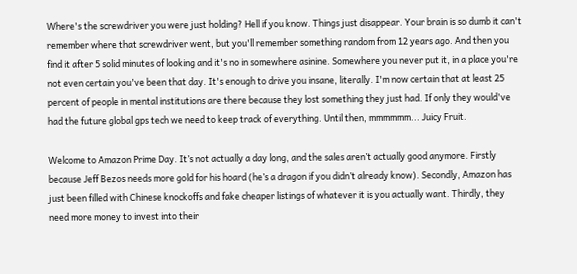Where's the screwdriver you were just holding? Hell if you know. Things just disappear. Your brain is so dumb it can't remember where that screwdriver went, but you'll remember something random from 12 years ago. And then you find it after 5 solid minutes of looking and it's no in somewhere asinine. Somewhere you never put it, in a place you're not even certain you've been that day. It's enough to drive you insane, literally. I'm now certain that at least 25 percent of people in mental institutions are there because they lost something they just had. If only they would've had the future global gps tech we need to keep track of everything. Until then, mmmmmm... Juicy Fruit.

Welcome to Amazon Prime Day. It’s not actually a day long, and the sales aren’t actually good anymore. Firstly because Jeff Bezos needs more gold for his hoard (he’s a dragon if you didn’t already know). Secondly, Amazon has just been filled with Chinese knockoffs and fake cheaper listings of whatever it is you actually want. Thirdly, they need more money to invest into their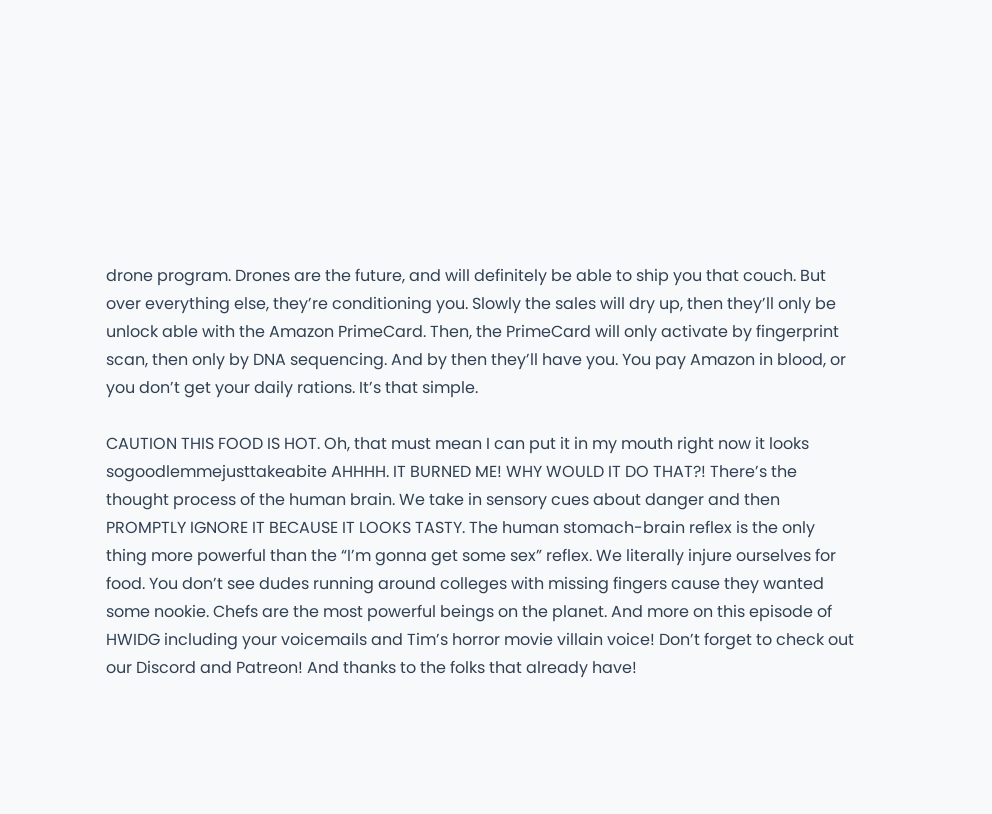drone program. Drones are the future, and will definitely be able to ship you that couch. But over everything else, they’re conditioning you. Slowly the sales will dry up, then they’ll only be unlock able with the Amazon PrimeCard. Then, the PrimeCard will only activate by fingerprint scan, then only by DNA sequencing. And by then they’ll have you. You pay Amazon in blood, or you don’t get your daily rations. It’s that simple.

CAUTION THIS FOOD IS HOT. Oh, that must mean I can put it in my mouth right now it looks sogoodlemmejusttakeabite AHHHH. IT BURNED ME! WHY WOULD IT DO THAT?! There’s the thought process of the human brain. We take in sensory cues about danger and then PROMPTLY IGNORE IT BECAUSE IT LOOKS TASTY. The human stomach-brain reflex is the only thing more powerful than the “I’m gonna get some sex” reflex. We literally injure ourselves for food. You don’t see dudes running around colleges with missing fingers cause they wanted some nookie. Chefs are the most powerful beings on the planet. And more on this episode of HWIDG including your voicemails and Tim’s horror movie villain voice! Don’t forget to check out our Discord and Patreon! And thanks to the folks that already have!